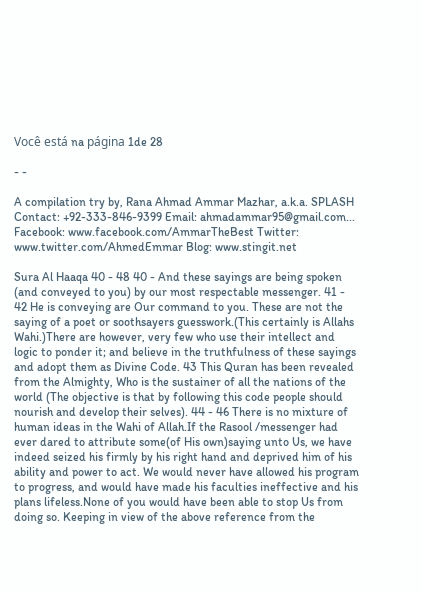Você está na página 1de 28

- -

A compilation try by, Rana Ahmad Ammar Mazhar, a.k.a. SPLASH Contact: +92-333-846-9399 Email: ahmadammar95@gmail.com... Facebook: www.facebook.com/AmmarTheBest Twitter: www.twitter.com/AhmedEmmar Blog: www.stingit.net

Sura Al Haaqa 40 - 48 40 - And these sayings are being spoken (and conveyed to you) by our most respectable messenger. 41 - 42 He is conveying are Our command to you. These are not the saying of a poet or soothsayers guesswork.(This certainly is Allahs Wahi.)There are however, very few who use their intellect and logic to ponder it; and believe in the truthfulness of these sayings and adopt them as Divine Code. 43 This Quran has been revealed from the Almighty, Who is the sustainer of all the nations of the world (The objective is that by following this code people should nourish and develop their selves). 44 - 46 There is no mixture of human ideas in the Wahi of Allah.If the Rasool /messenger had ever dared to attribute some(of His own)saying unto Us, we have indeed seized his firmly by his right hand and deprived him of his ability and power to act. We would never have allowed his program to progress, and would have made his faculties ineffective and his plans lifeless.None of you would have been able to stop Us from doing so. Keeping in view of the above reference from the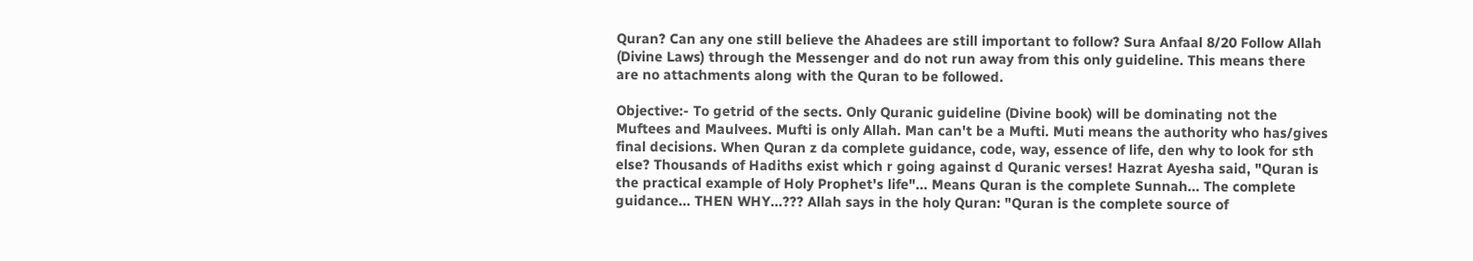Quran? Can any one still believe the Ahadees are still important to follow? Sura Anfaal 8/20 Follow Allah (Divine Laws) through the Messenger and do not run away from this only guideline. This means there are no attachments along with the Quran to be followed.

Objective:- To getrid of the sects. Only Quranic guideline (Divine book) will be dominating not the Muftees and Maulvees. Mufti is only Allah. Man can't be a Mufti. Muti means the authority who has/gives final decisions. When Quran z da complete guidance, code, way, essence of life, den why to look for sth else? Thousands of Hadiths exist which r going against d Quranic verses! Hazrat Ayesha said, "Quran is the practical example of Holy Prophet's life"... Means Quran is the complete Sunnah... The complete guidance... THEN WHY...??? Allah says in the holy Quran: "Quran is the complete source of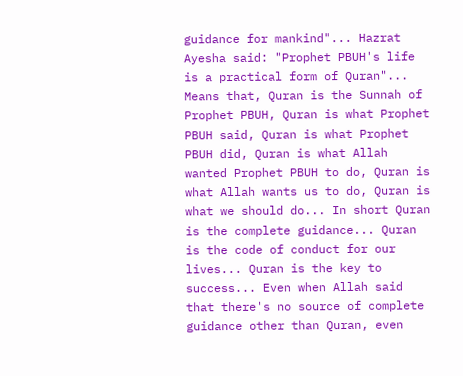guidance for mankind"... Hazrat Ayesha said: "Prophet PBUH's life is a practical form of Quran"... Means that, Quran is the Sunnah of Prophet PBUH, Quran is what Prophet PBUH said, Quran is what Prophet PBUH did, Quran is what Allah wanted Prophet PBUH to do, Quran is what Allah wants us to do, Quran is what we should do... In short Quran is the complete guidance... Quran is the code of conduct for our lives... Quran is the key to success... Even when Allah said that there's no source of complete guidance other than Quran, even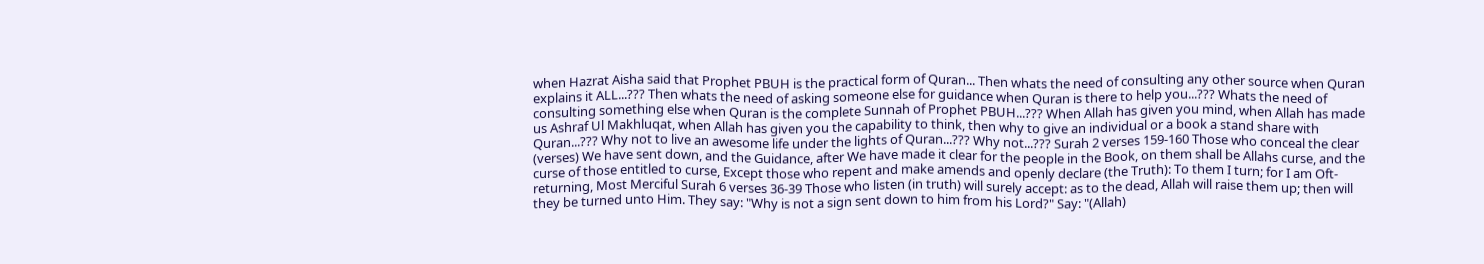when Hazrat Aisha said that Prophet PBUH is the practical form of Quran... Then whats the need of consulting any other source when Quran explains it ALL...??? Then whats the need of asking someone else for guidance when Quran is there to help you...??? Whats the need of consulting something else when Quran is the complete Sunnah of Prophet PBUH...??? When Allah has given you mind, when Allah has made us Ashraf Ul Makhluqat, when Allah has given you the capability to think, then why to give an individual or a book a stand share with Quran...??? Why not to live an awesome life under the lights of Quran...??? Why not...??? Surah 2 verses 159-160 Those who conceal the clear (verses) We have sent down, and the Guidance, after We have made it clear for the people in the Book, on them shall be Allahs curse, and the curse of those entitled to curse, Except those who repent and make amends and openly declare (the Truth): To them I turn; for I am Oft-returning, Most Merciful Surah 6 verses 36-39 Those who listen (in truth) will surely accept: as to the dead, Allah will raise them up; then will they be turned unto Him. They say: "Why is not a sign sent down to him from his Lord?" Say: "(Allah)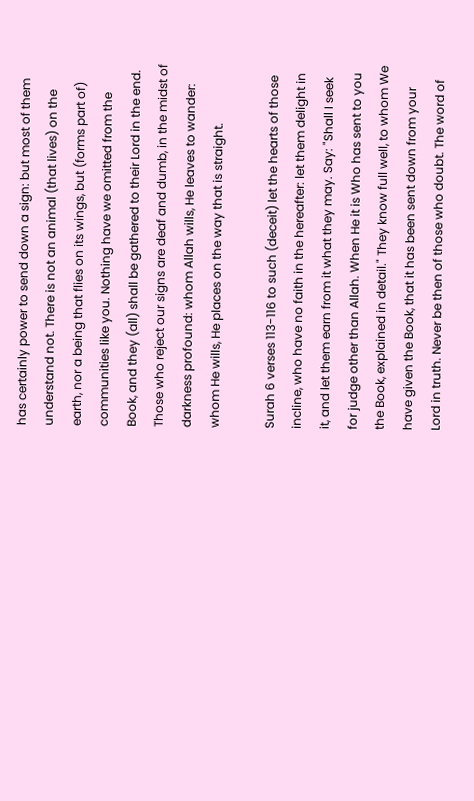has certainly power to send down a sign: but most of them understand not. There is not an animal (that lives) on the earth, nor a being that flies on its wings, but (forms part of) communities like you. Nothing have we omitted from the Book, and they (all) shall be gathered to their Lord in the end. Those who reject our signs are deaf and dumb, in the midst of darkness profound: whom Allah wills, He leaves to wander: whom He wills, He places on the way that is straight.

Surah 6 verses 113-116 to such (deceit) let the hearts of those incline, who have no faith in the hereafter: let them delight in it, and let them earn from it what they may. Say: "Shall I seek for judge other than Allah. When He it is Who has sent to you the Book, explained in detail." They know full well, to whom We have given the Book, that it has been sent down from your Lord in truth. Never be then of those who doubt. The word of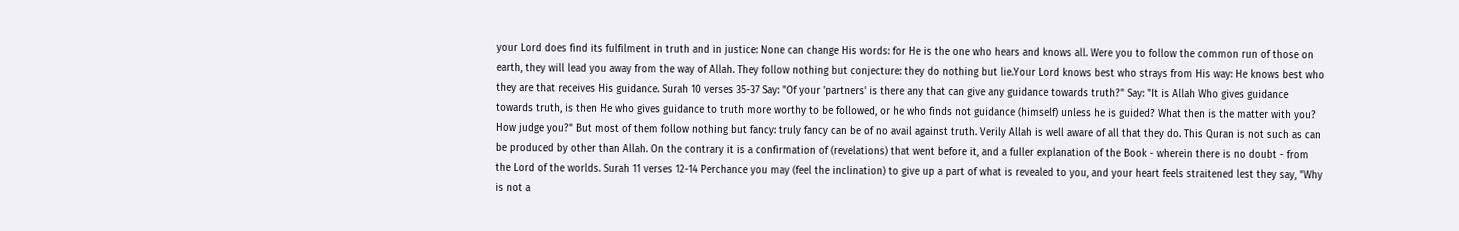your Lord does find its fulfilment in truth and in justice: None can change His words: for He is the one who hears and knows all. Were you to follow the common run of those on earth, they will lead you away from the way of Allah. They follow nothing but conjecture: they do nothing but lie.Your Lord knows best who strays from His way: He knows best who they are that receives His guidance. Surah 10 verses 35-37 Say: "Of your 'partners' is there any that can give any guidance towards truth?" Say: "It is Allah Who gives guidance towards truth, is then He who gives guidance to truth more worthy to be followed, or he who finds not guidance (himself) unless he is guided? What then is the matter with you? How judge you?" But most of them follow nothing but fancy: truly fancy can be of no avail against truth. Verily Allah is well aware of all that they do. This Quran is not such as can be produced by other than Allah. On the contrary it is a confirmation of (revelations) that went before it, and a fuller explanation of the Book - wherein there is no doubt - from the Lord of the worlds. Surah 11 verses 12-14 Perchance you may (feel the inclination) to give up a part of what is revealed to you, and your heart feels straitened lest they say, "Why is not a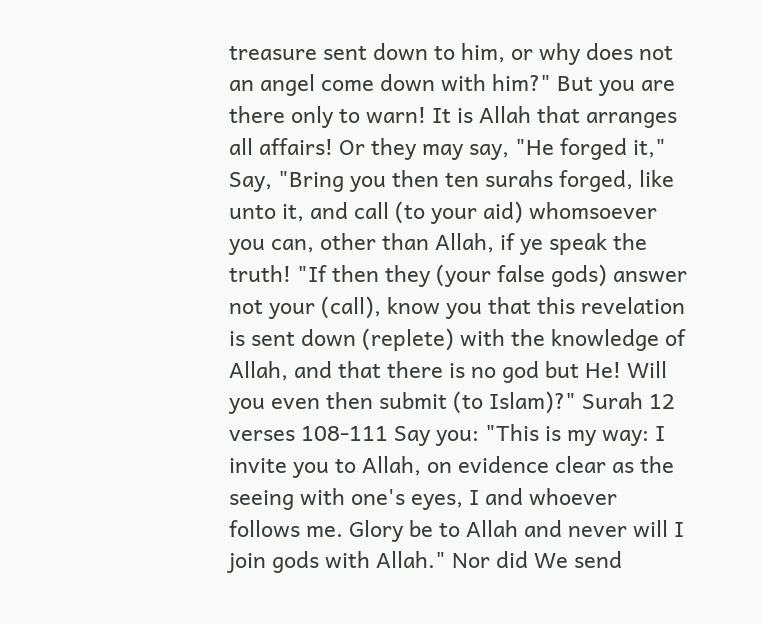treasure sent down to him, or why does not an angel come down with him?" But you are there only to warn! It is Allah that arranges all affairs! Or they may say, "He forged it," Say, "Bring you then ten surahs forged, like unto it, and call (to your aid) whomsoever you can, other than Allah, if ye speak the truth! "If then they (your false gods) answer not your (call), know you that this revelation is sent down (replete) with the knowledge of Allah, and that there is no god but He! Will you even then submit (to Islam)?" Surah 12 verses 108-111 Say you: "This is my way: I invite you to Allah, on evidence clear as the seeing with one's eyes, I and whoever follows me. Glory be to Allah and never will I join gods with Allah." Nor did We send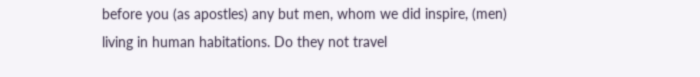before you (as apostles) any but men, whom we did inspire, (men) living in human habitations. Do they not travel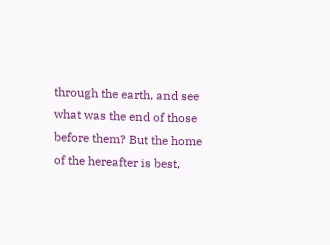through the earth, and see what was the end of those before them? But the home of the hereafter is best,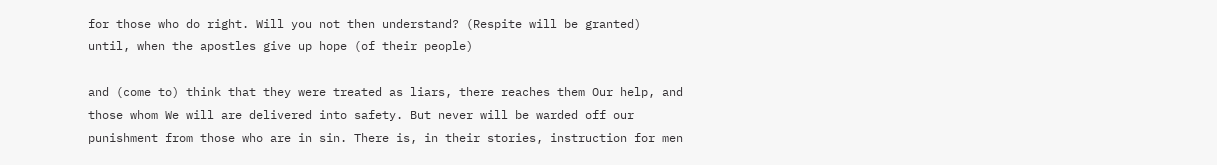for those who do right. Will you not then understand? (Respite will be granted) until, when the apostles give up hope (of their people)

and (come to) think that they were treated as liars, there reaches them Our help, and those whom We will are delivered into safety. But never will be warded off our punishment from those who are in sin. There is, in their stories, instruction for men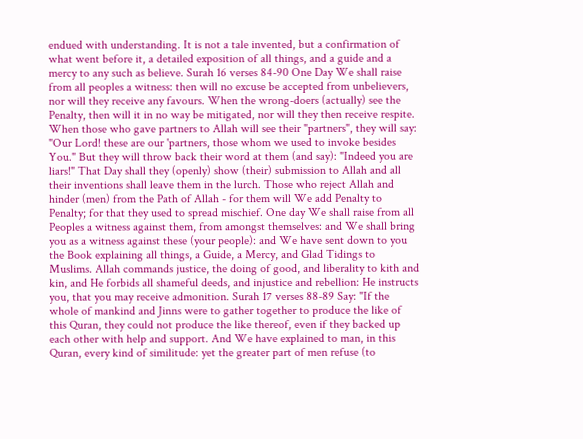endued with understanding. It is not a tale invented, but a confirmation of what went before it, a detailed exposition of all things, and a guide and a mercy to any such as believe. Surah 16 verses 84-90 One Day We shall raise from all peoples a witness: then will no excuse be accepted from unbelievers, nor will they receive any favours. When the wrong-doers (actually) see the Penalty, then will it in no way be mitigated, nor will they then receive respite. When those who gave partners to Allah will see their "partners", they will say: "Our Lord! these are our 'partners, those whom we used to invoke besides You." But they will throw back their word at them (and say): "Indeed you are liars!" That Day shall they (openly) show (their) submission to Allah and all their inventions shall leave them in the lurch. Those who reject Allah and hinder (men) from the Path of Allah - for them will We add Penalty to Penalty; for that they used to spread mischief. One day We shall raise from all Peoples a witness against them, from amongst themselves: and We shall bring you as a witness against these (your people): and We have sent down to you the Book explaining all things, a Guide, a Mercy, and Glad Tidings to Muslims. Allah commands justice, the doing of good, and liberality to kith and kin, and He forbids all shameful deeds, and injustice and rebellion: He instructs you, that you may receive admonition. Surah 17 verses 88-89 Say: "If the whole of mankind and Jinns were to gather together to produce the like of this Quran, they could not produce the like thereof, even if they backed up each other with help and support. And We have explained to man, in this Quran, every kind of similitude: yet the greater part of men refuse (to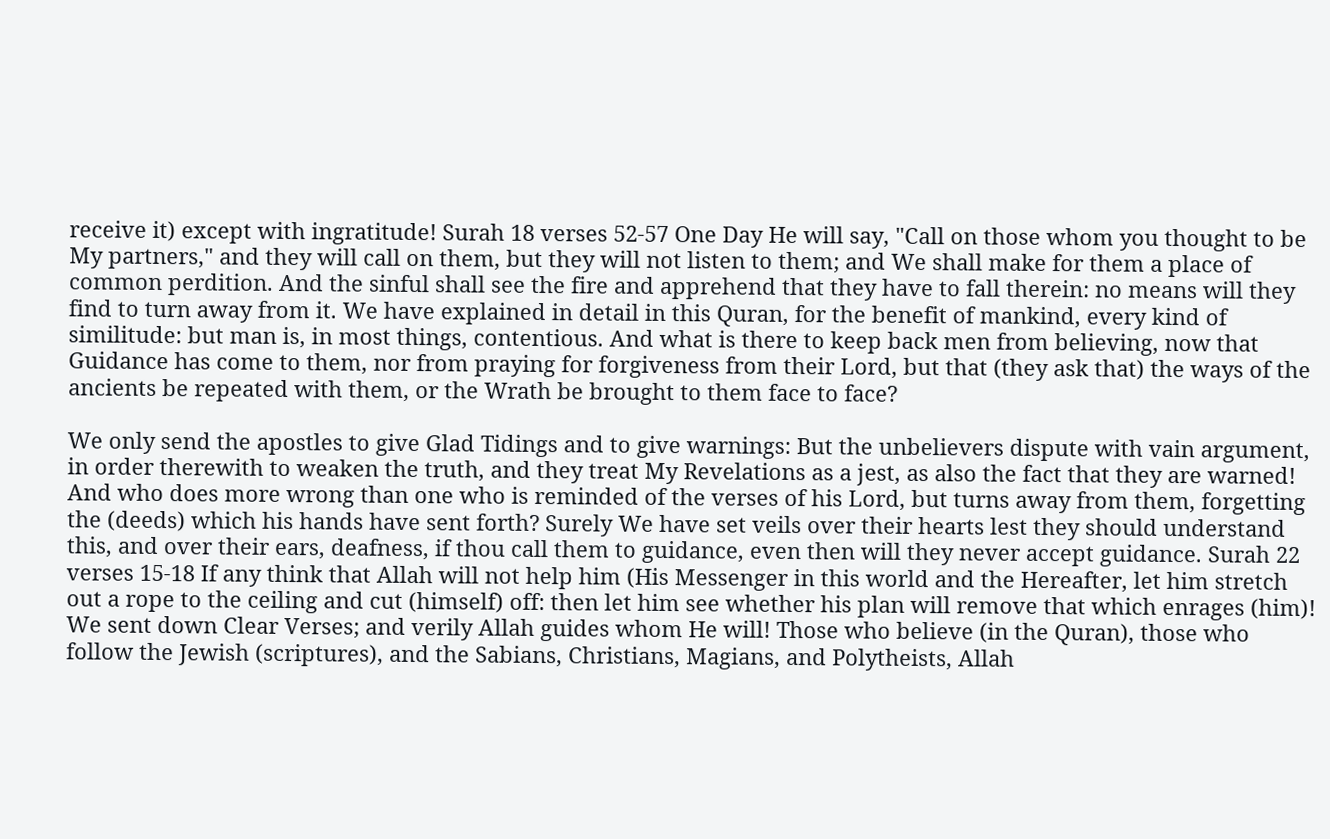receive it) except with ingratitude! Surah 18 verses 52-57 One Day He will say, "Call on those whom you thought to be My partners," and they will call on them, but they will not listen to them; and We shall make for them a place of common perdition. And the sinful shall see the fire and apprehend that they have to fall therein: no means will they find to turn away from it. We have explained in detail in this Quran, for the benefit of mankind, every kind of similitude: but man is, in most things, contentious. And what is there to keep back men from believing, now that Guidance has come to them, nor from praying for forgiveness from their Lord, but that (they ask that) the ways of the ancients be repeated with them, or the Wrath be brought to them face to face?

We only send the apostles to give Glad Tidings and to give warnings: But the unbelievers dispute with vain argument, in order therewith to weaken the truth, and they treat My Revelations as a jest, as also the fact that they are warned! And who does more wrong than one who is reminded of the verses of his Lord, but turns away from them, forgetting the (deeds) which his hands have sent forth? Surely We have set veils over their hearts lest they should understand this, and over their ears, deafness, if thou call them to guidance, even then will they never accept guidance. Surah 22 verses 15-18 If any think that Allah will not help him (His Messenger in this world and the Hereafter, let him stretch out a rope to the ceiling and cut (himself) off: then let him see whether his plan will remove that which enrages (him)! We sent down Clear Verses; and verily Allah guides whom He will! Those who believe (in the Quran), those who follow the Jewish (scriptures), and the Sabians, Christians, Magians, and Polytheists, Allah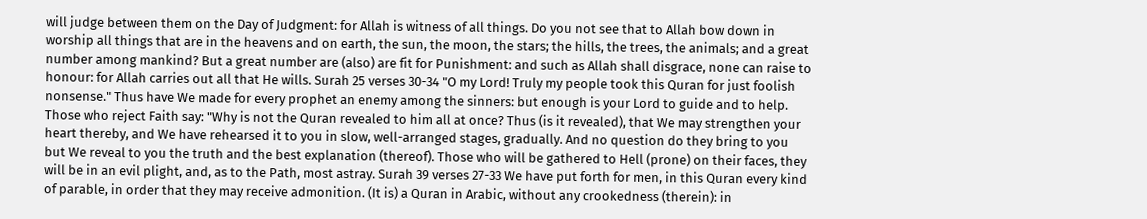will judge between them on the Day of Judgment: for Allah is witness of all things. Do you not see that to Allah bow down in worship all things that are in the heavens and on earth, the sun, the moon, the stars; the hills, the trees, the animals; and a great number among mankind? But a great number are (also) are fit for Punishment: and such as Allah shall disgrace, none can raise to honour: for Allah carries out all that He wills. Surah 25 verses 30-34 "O my Lord! Truly my people took this Quran for just foolish nonsense." Thus have We made for every prophet an enemy among the sinners: but enough is your Lord to guide and to help. Those who reject Faith say: "Why is not the Quran revealed to him all at once? Thus (is it revealed), that We may strengthen your heart thereby, and We have rehearsed it to you in slow, well-arranged stages, gradually. And no question do they bring to you but We reveal to you the truth and the best explanation (thereof). Those who will be gathered to Hell (prone) on their faces, they will be in an evil plight, and, as to the Path, most astray. Surah 39 verses 27-33 We have put forth for men, in this Quran every kind of parable, in order that they may receive admonition. (It is) a Quran in Arabic, without any crookedness (therein): in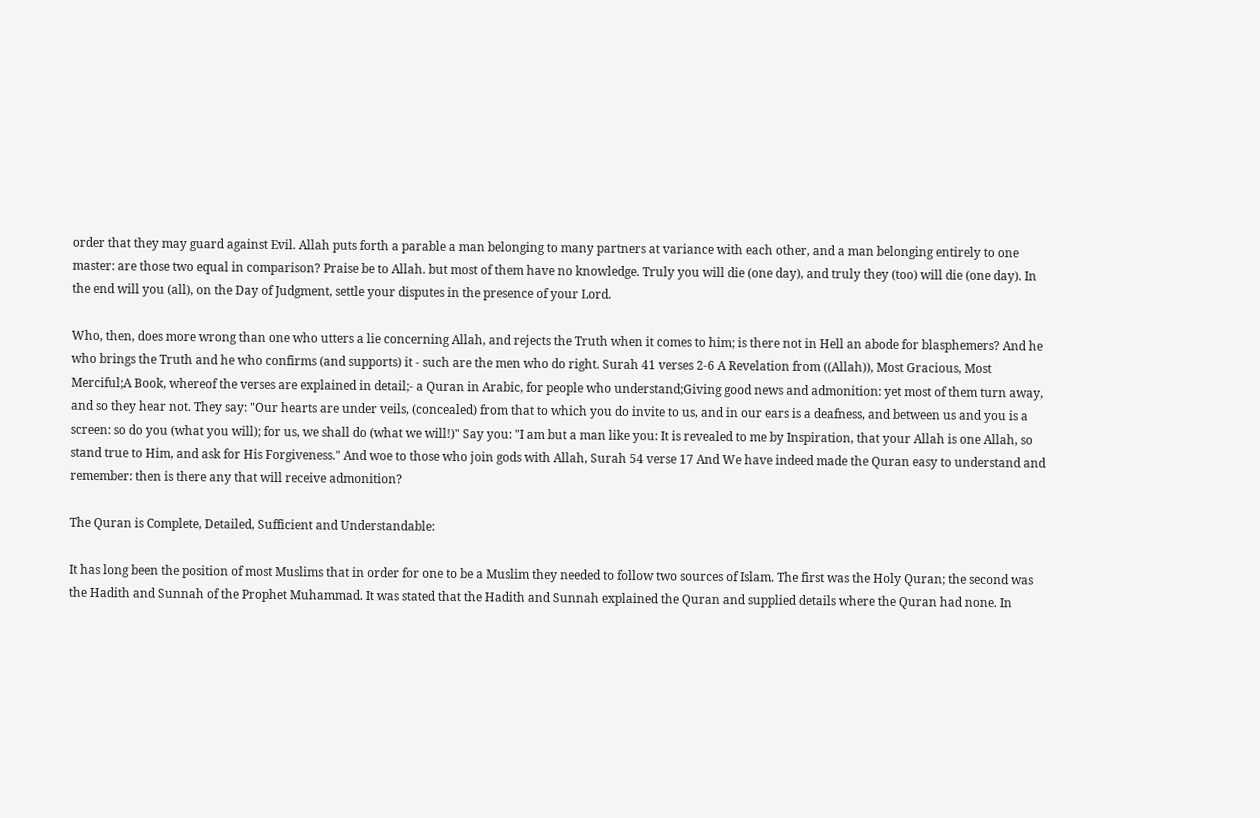order that they may guard against Evil. Allah puts forth a parable a man belonging to many partners at variance with each other, and a man belonging entirely to one master: are those two equal in comparison? Praise be to Allah. but most of them have no knowledge. Truly you will die (one day), and truly they (too) will die (one day). In the end will you (all), on the Day of Judgment, settle your disputes in the presence of your Lord.

Who, then, does more wrong than one who utters a lie concerning Allah, and rejects the Truth when it comes to him; is there not in Hell an abode for blasphemers? And he who brings the Truth and he who confirms (and supports) it - such are the men who do right. Surah 41 verses 2-6 A Revelation from ((Allah)), Most Gracious, Most Merciful;A Book, whereof the verses are explained in detail;- a Quran in Arabic, for people who understand;Giving good news and admonition: yet most of them turn away, and so they hear not. They say: "Our hearts are under veils, (concealed) from that to which you do invite to us, and in our ears is a deafness, and between us and you is a screen: so do you (what you will); for us, we shall do (what we will!)" Say you: "I am but a man like you: It is revealed to me by Inspiration, that your Allah is one Allah, so stand true to Him, and ask for His Forgiveness." And woe to those who join gods with Allah, Surah 54 verse 17 And We have indeed made the Quran easy to understand and remember: then is there any that will receive admonition?

The Quran is Complete, Detailed, Sufficient and Understandable:

It has long been the position of most Muslims that in order for one to be a Muslim they needed to follow two sources of Islam. The first was the Holy Quran; the second was the Hadith and Sunnah of the Prophet Muhammad. It was stated that the Hadith and Sunnah explained the Quran and supplied details where the Quran had none. In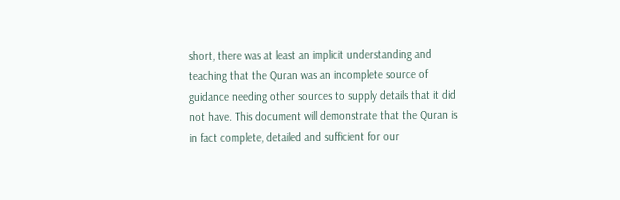short, there was at least an implicit understanding and teaching that the Quran was an incomplete source of guidance needing other sources to supply details that it did not have. This document will demonstrate that the Quran is in fact complete, detailed and sufficient for our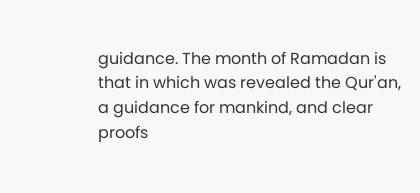guidance. The month of Ramadan is that in which was revealed the Qur'an, a guidance for mankind, and clear proofs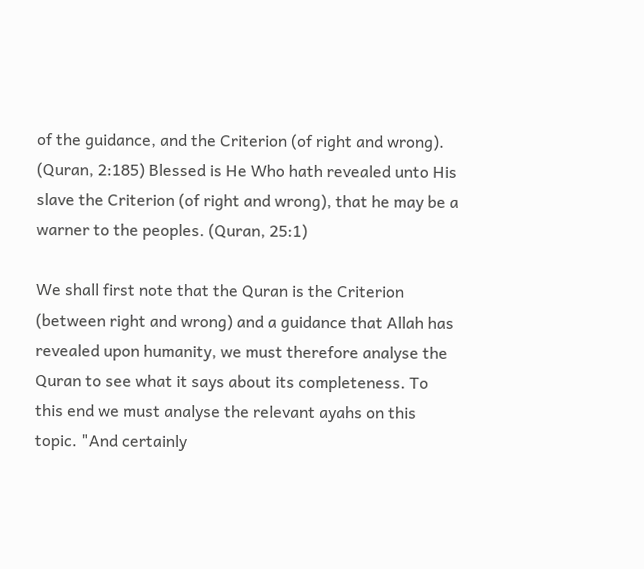of the guidance, and the Criterion (of right and wrong). (Quran, 2:185) Blessed is He Who hath revealed unto His slave the Criterion (of right and wrong), that he may be a warner to the peoples. (Quran, 25:1)

We shall first note that the Quran is the Criterion (between right and wrong) and a guidance that Allah has revealed upon humanity, we must therefore analyse the Quran to see what it says about its completeness. To this end we must analyse the relevant ayahs on this topic. "And certainly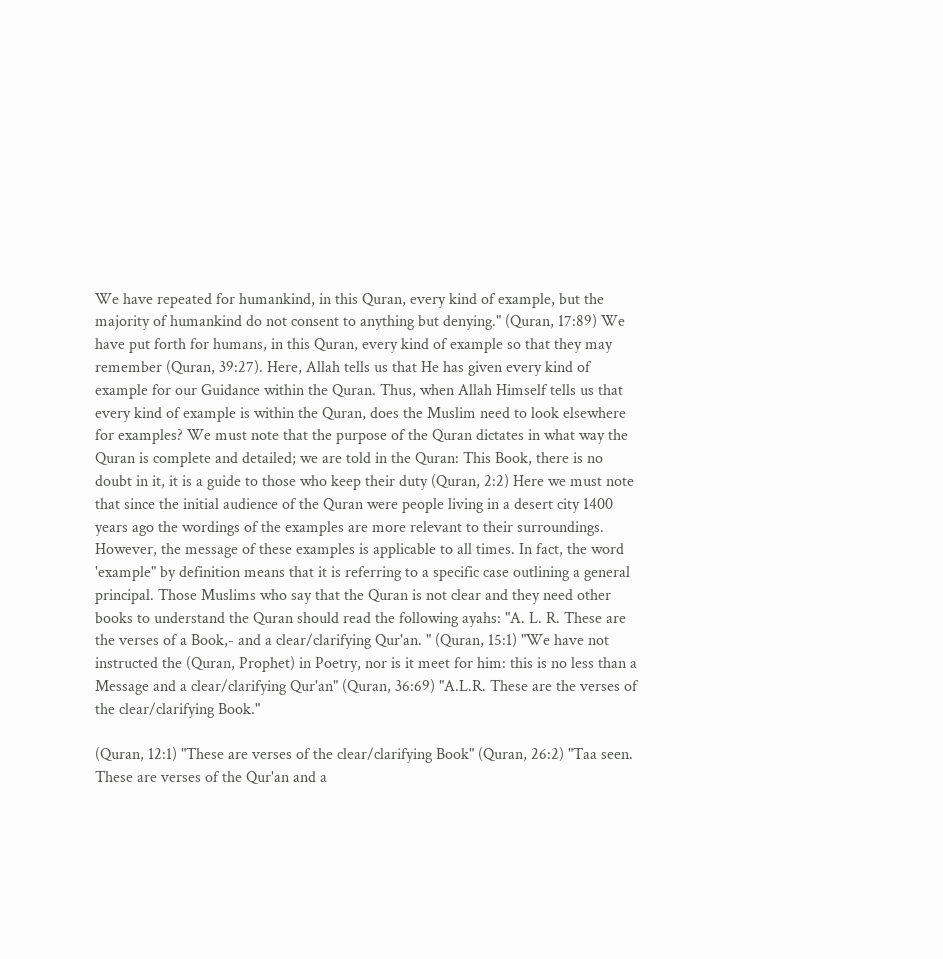We have repeated for humankind, in this Quran, every kind of example, but the majority of humankind do not consent to anything but denying." (Quran, 17:89) We have put forth for humans, in this Quran, every kind of example so that they may remember (Quran, 39:27). Here, Allah tells us that He has given every kind of example for our Guidance within the Quran. Thus, when Allah Himself tells us that every kind of example is within the Quran, does the Muslim need to look elsewhere for examples? We must note that the purpose of the Quran dictates in what way the Quran is complete and detailed; we are told in the Quran: This Book, there is no doubt in it, it is a guide to those who keep their duty (Quran, 2:2) Here we must note that since the initial audience of the Quran were people living in a desert city 1400 years ago the wordings of the examples are more relevant to their surroundings. However, the message of these examples is applicable to all times. In fact, the word 'example" by definition means that it is referring to a specific case outlining a general principal. Those Muslims who say that the Quran is not clear and they need other books to understand the Quran should read the following ayahs: "A. L. R. These are the verses of a Book,- and a clear/clarifying Qur'an. " (Quran, 15:1) "We have not instructed the (Quran, Prophet) in Poetry, nor is it meet for him: this is no less than a Message and a clear/clarifying Qur'an" (Quran, 36:69) "A.L.R. These are the verses of the clear/clarifying Book."

(Quran, 12:1) "These are verses of the clear/clarifying Book" (Quran, 26:2) "Taa seen. These are verses of the Qur'an and a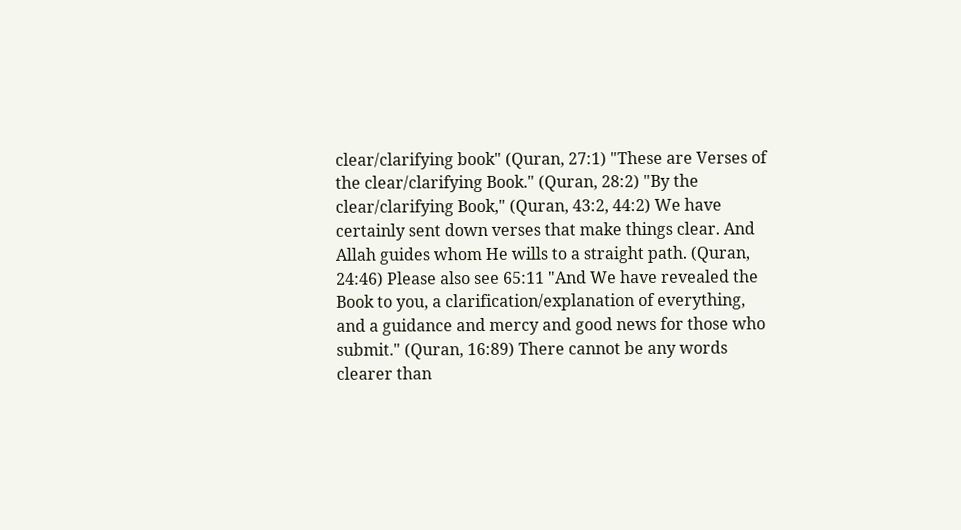clear/clarifying book" (Quran, 27:1) "These are Verses of the clear/clarifying Book." (Quran, 28:2) "By the clear/clarifying Book," (Quran, 43:2, 44:2) We have certainly sent down verses that make things clear. And Allah guides whom He wills to a straight path. (Quran, 24:46) Please also see 65:11 "And We have revealed the Book to you, a clarification/explanation of everything, and a guidance and mercy and good news for those who submit." (Quran, 16:89) There cannot be any words clearer than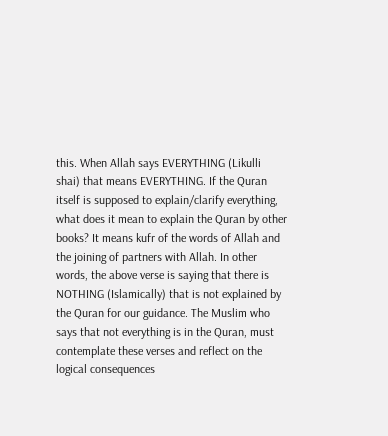this. When Allah says EVERYTHING (Likulli shai) that means EVERYTHING. If the Quran itself is supposed to explain/clarify everything, what does it mean to explain the Quran by other books? It means kufr of the words of Allah and the joining of partners with Allah. In other words, the above verse is saying that there is NOTHING (Islamically) that is not explained by the Quran for our guidance. The Muslim who says that not everything is in the Quran, must contemplate these verses and reflect on the logical consequences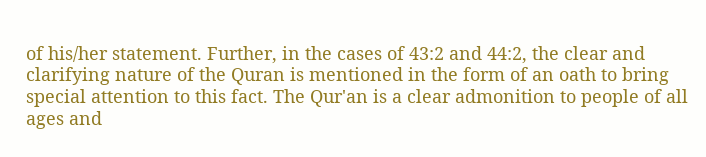of his/her statement. Further, in the cases of 43:2 and 44:2, the clear and clarifying nature of the Quran is mentioned in the form of an oath to bring special attention to this fact. The Qur'an is a clear admonition to people of all ages and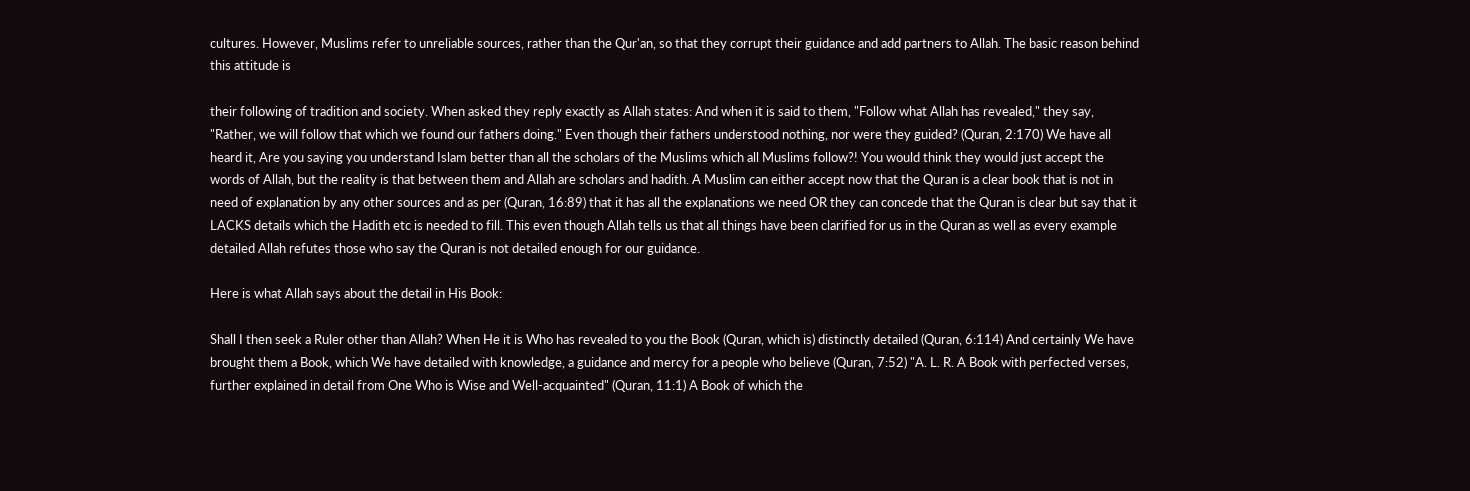cultures. However, Muslims refer to unreliable sources, rather than the Qur'an, so that they corrupt their guidance and add partners to Allah. The basic reason behind this attitude is

their following of tradition and society. When asked they reply exactly as Allah states: And when it is said to them, "Follow what Allah has revealed," they say, "Rather, we will follow that which we found our fathers doing." Even though their fathers understood nothing, nor were they guided? (Quran, 2:170) We have all heard it, Are you saying you understand Islam better than all the scholars of the Muslims which all Muslims follow?! You would think they would just accept the words of Allah, but the reality is that between them and Allah are scholars and hadith. A Muslim can either accept now that the Quran is a clear book that is not in need of explanation by any other sources and as per (Quran, 16:89) that it has all the explanations we need OR they can concede that the Quran is clear but say that it LACKS details which the Hadith etc is needed to fill. This even though Allah tells us that all things have been clarified for us in the Quran as well as every example detailed Allah refutes those who say the Quran is not detailed enough for our guidance.

Here is what Allah says about the detail in His Book:

Shall I then seek a Ruler other than Allah? When He it is Who has revealed to you the Book (Quran, which is) distinctly detailed (Quran, 6:114) And certainly We have brought them a Book, which We have detailed with knowledge, a guidance and mercy for a people who believe (Quran, 7:52) "A. L. R. A Book with perfected verses, further explained in detail from One Who is Wise and Well-acquainted" (Quran, 11:1) A Book of which the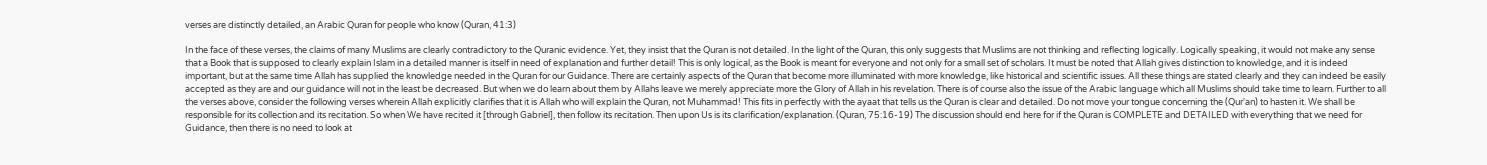verses are distinctly detailed, an Arabic Quran for people who know (Quran, 41:3)

In the face of these verses, the claims of many Muslims are clearly contradictory to the Quranic evidence. Yet, they insist that the Quran is not detailed. In the light of the Quran, this only suggests that Muslims are not thinking and reflecting logically. Logically speaking, it would not make any sense that a Book that is supposed to clearly explain Islam in a detailed manner is itself in need of explanation and further detail! This is only logical, as the Book is meant for everyone and not only for a small set of scholars. It must be noted that Allah gives distinction to knowledge, and it is indeed important, but at the same time Allah has supplied the knowledge needed in the Quran for our Guidance. There are certainly aspects of the Quran that become more illuminated with more knowledge, like historical and scientific issues. All these things are stated clearly and they can indeed be easily accepted as they are and our guidance will not in the least be decreased. But when we do learn about them by Allahs leave we merely appreciate more the Glory of Allah in his revelation. There is of course also the issue of the Arabic language which all Muslims should take time to learn. Further to all the verses above, consider the following verses wherein Allah explicitly clarifies that it is Allah who will explain the Quran, not Muhammad! This fits in perfectly with the ayaat that tells us the Quran is clear and detailed. Do not move your tongue concerning the (Qur'an) to hasten it. We shall be responsible for its collection and its recitation. So when We have recited it [through Gabriel], then follow its recitation. Then upon Us is its clarification/explanation. (Quran, 75:16-19) The discussion should end here for if the Quran is COMPLETE and DETAILED with everything that we need for Guidance, then there is no need to look at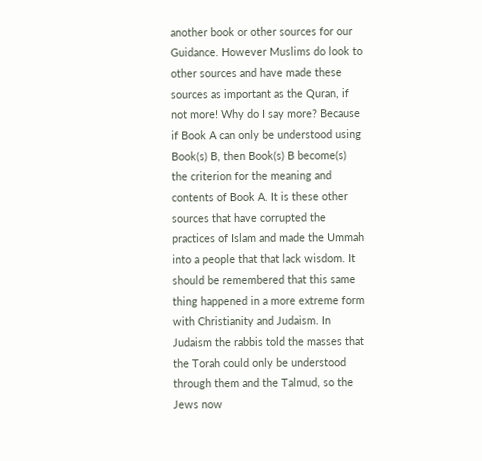another book or other sources for our Guidance. However Muslims do look to other sources and have made these sources as important as the Quran, if not more! Why do I say more? Because if Book A can only be understood using Book(s) B, then Book(s) B become(s) the criterion for the meaning and contents of Book A. It is these other sources that have corrupted the practices of Islam and made the Ummah into a people that that lack wisdom. It should be remembered that this same thing happened in a more extreme form with Christianity and Judaism. In Judaism the rabbis told the masses that the Torah could only be understood through them and the Talmud, so the Jews now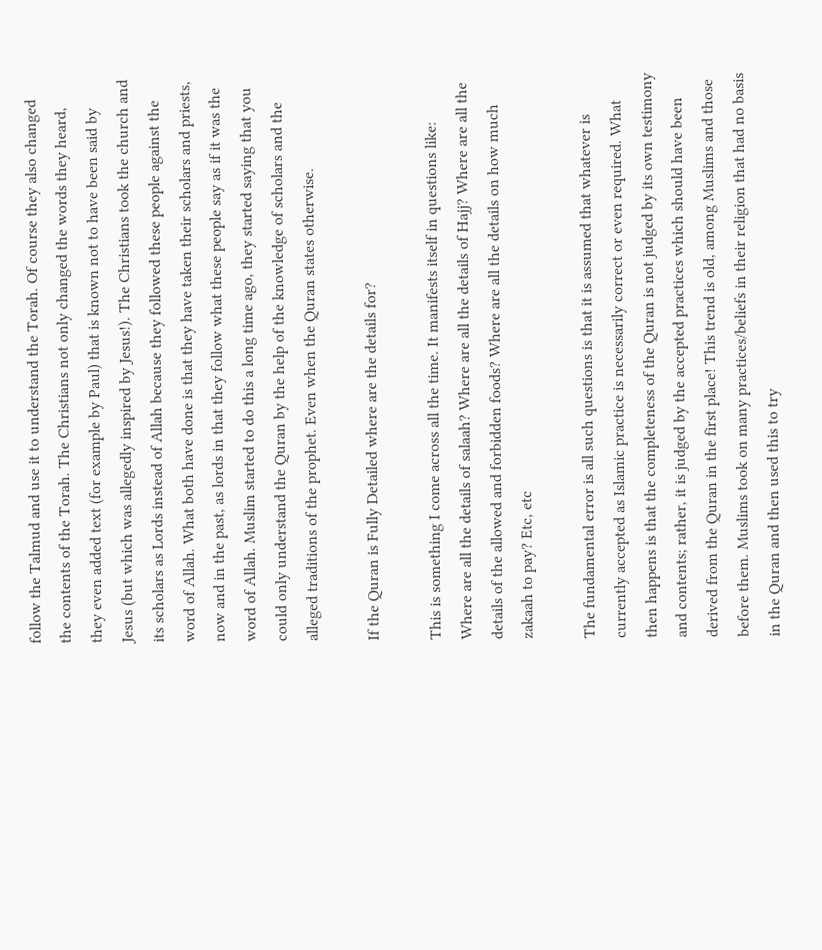follow the Talmud and use it to understand the Torah. Of course they also changed the contents of the Torah. The Christians not only changed the words they heard, they even added text (for example by Paul) that is known not to have been said by Jesus (but which was allegedly inspired by Jesus!). The Christians took the church and its scholars as Lords instead of Allah because they followed these people against the word of Allah. What both have done is that they have taken their scholars and priests, now and in the past, as lords in that they follow what these people say as if it was the word of Allah. Muslim started to do this a long time ago, they started saying that you could only understand the Quran by the help of the knowledge of scholars and the alleged traditions of the prophet. Even when the Quran states otherwise.

If the Quran is Fully Detailed where are the details for?

This is something I come across all the time. It manifests itself in questions like: Where are all the details of salaah? Where are all the details of Hajj? Where are all the details of the allowed and forbidden foods? Where are all the details on how much zakaah to pay? Etc, etc

The fundamental error is all such questions is that it is assumed that whatever is currently accepted as Islamic practice is necessarily correct or even required. What then happens is that the completeness of the Quran is not judged by its own testimony and contents; rather, it is judged by the accepted practices which should have been derived from the Quran in the first place! This trend is old, among Muslims and those before them. Muslims took on many practices/beliefs in their religion that had no basis in the Quran and then used this to try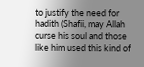to justify the need for hadith (Shafii, may Allah curse his soul and those like him used this kind of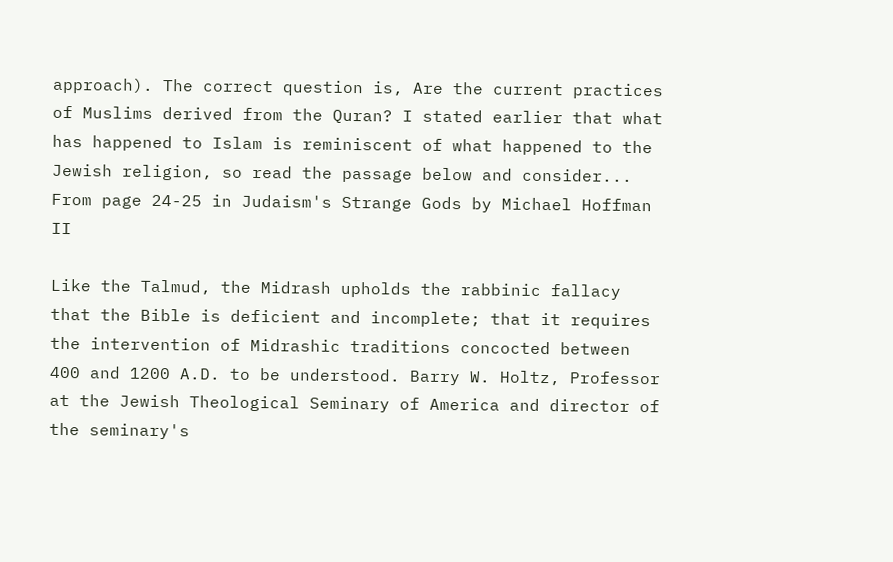approach). The correct question is, Are the current practices of Muslims derived from the Quran? I stated earlier that what has happened to Islam is reminiscent of what happened to the Jewish religion, so read the passage below and consider... From page 24-25 in Judaism's Strange Gods by Michael Hoffman II

Like the Talmud, the Midrash upholds the rabbinic fallacy that the Bible is deficient and incomplete; that it requires the intervention of Midrashic traditions concocted between 400 and 1200 A.D. to be understood. Barry W. Holtz, Professor at the Jewish Theological Seminary of America and director of the seminary's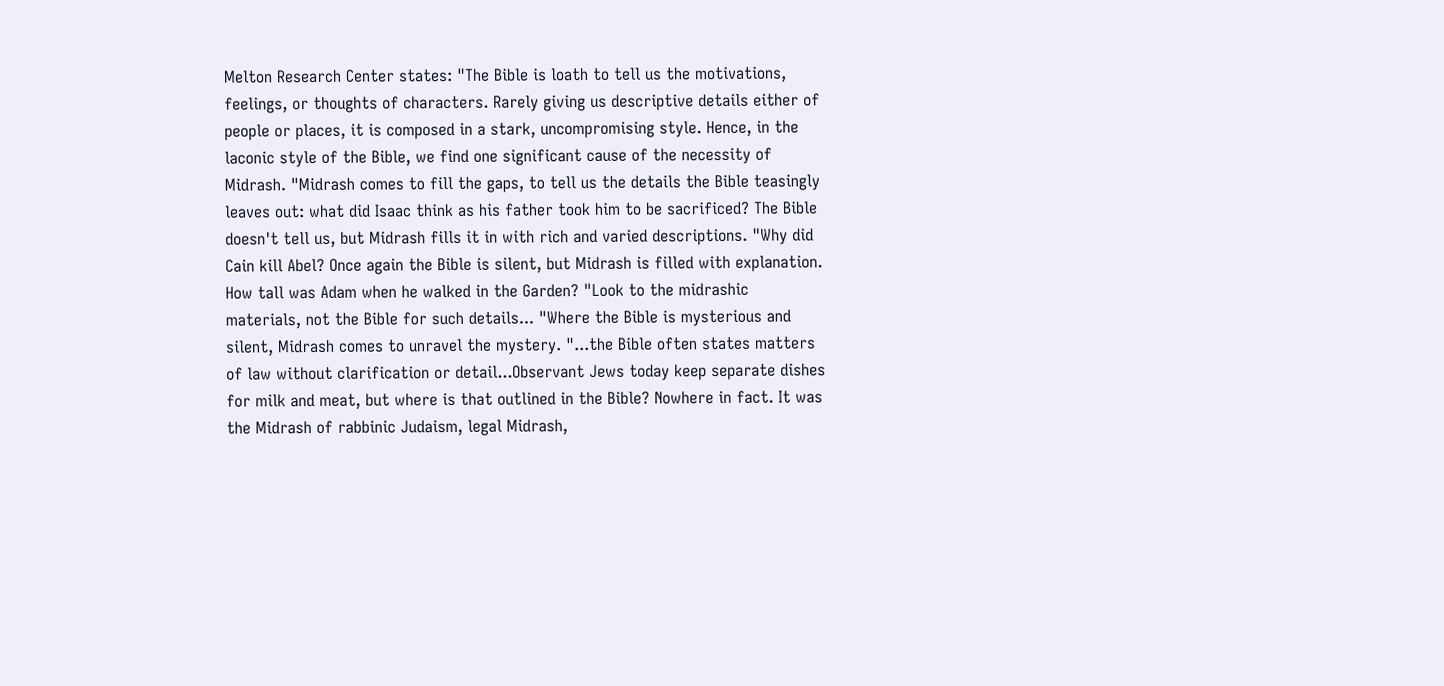Melton Research Center states: "The Bible is loath to tell us the motivations, feelings, or thoughts of characters. Rarely giving us descriptive details either of people or places, it is composed in a stark, uncompromising style. Hence, in the laconic style of the Bible, we find one significant cause of the necessity of Midrash. "Midrash comes to fill the gaps, to tell us the details the Bible teasingly leaves out: what did Isaac think as his father took him to be sacrificed? The Bible doesn't tell us, but Midrash fills it in with rich and varied descriptions. "Why did Cain kill Abel? Once again the Bible is silent, but Midrash is filled with explanation. How tall was Adam when he walked in the Garden? "Look to the midrashic materials, not the Bible for such details... "Where the Bible is mysterious and silent, Midrash comes to unravel the mystery. "...the Bible often states matters of law without clarification or detail...Observant Jews today keep separate dishes for milk and meat, but where is that outlined in the Bible? Nowhere in fact. It was the Midrash of rabbinic Judaism, legal Midrash,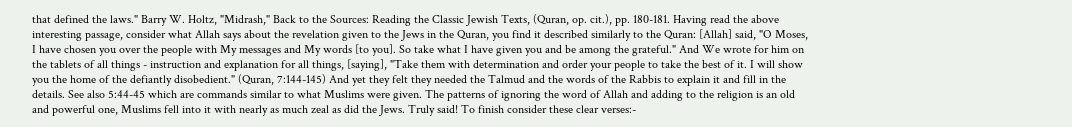that defined the laws." Barry W. Holtz, "Midrash," Back to the Sources: Reading the Classic Jewish Texts, (Quran, op. cit.), pp. 180-181. Having read the above interesting passage, consider what Allah says about the revelation given to the Jews in the Quran, you find it described similarly to the Quran: [Allah] said, "O Moses, I have chosen you over the people with My messages and My words [to you]. So take what I have given you and be among the grateful." And We wrote for him on the tablets of all things - instruction and explanation for all things, [saying], "Take them with determination and order your people to take the best of it. I will show you the home of the defiantly disobedient." (Quran, 7:144-145) And yet they felt they needed the Talmud and the words of the Rabbis to explain it and fill in the details. See also 5:44-45 which are commands similar to what Muslims were given. The patterns of ignoring the word of Allah and adding to the religion is an old and powerful one, Muslims fell into it with nearly as much zeal as did the Jews. Truly said! To finish consider these clear verses:-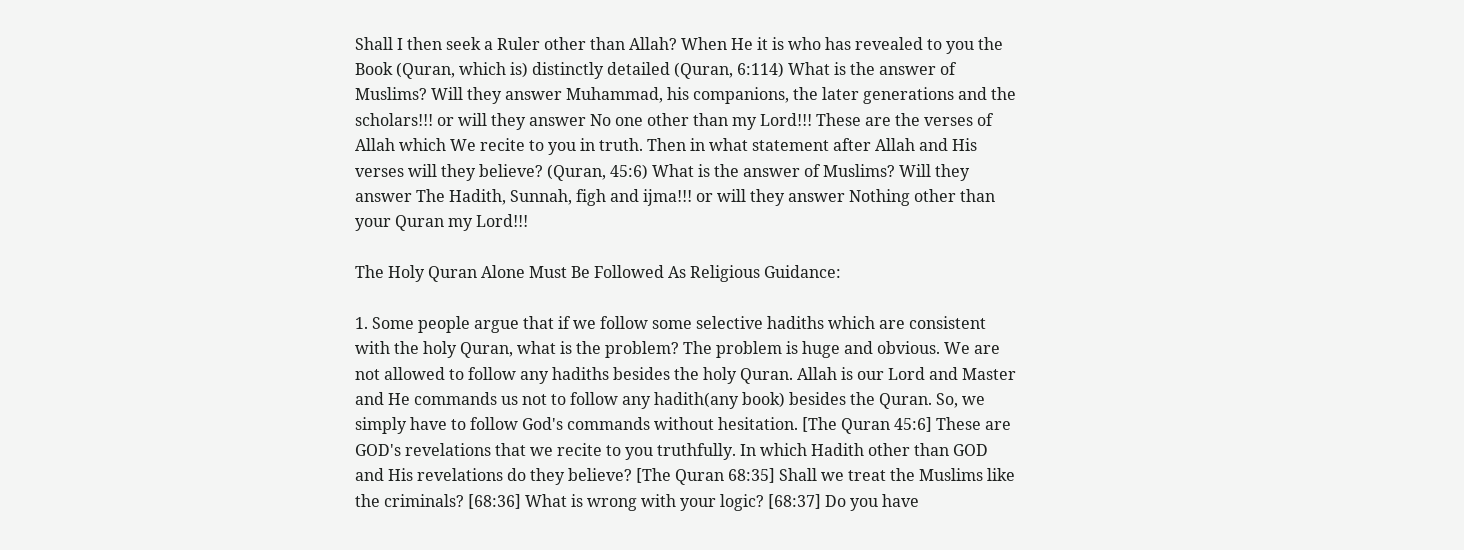Shall I then seek a Ruler other than Allah? When He it is who has revealed to you the Book (Quran, which is) distinctly detailed (Quran, 6:114) What is the answer of Muslims? Will they answer Muhammad, his companions, the later generations and the scholars!!! or will they answer No one other than my Lord!!! These are the verses of Allah which We recite to you in truth. Then in what statement after Allah and His verses will they believe? (Quran, 45:6) What is the answer of Muslims? Will they answer The Hadith, Sunnah, figh and ijma!!! or will they answer Nothing other than your Quran my Lord!!!

The Holy Quran Alone Must Be Followed As Religious Guidance:

1. Some people argue that if we follow some selective hadiths which are consistent with the holy Quran, what is the problem? The problem is huge and obvious. We are not allowed to follow any hadiths besides the holy Quran. Allah is our Lord and Master and He commands us not to follow any hadith(any book) besides the Quran. So, we simply have to follow God's commands without hesitation. [The Quran 45:6] These are GOD's revelations that we recite to you truthfully. In which Hadith other than GOD and His revelations do they believe? [The Quran 68:35] Shall we treat the Muslims like the criminals? [68:36] What is wrong with your logic? [68:37] Do you have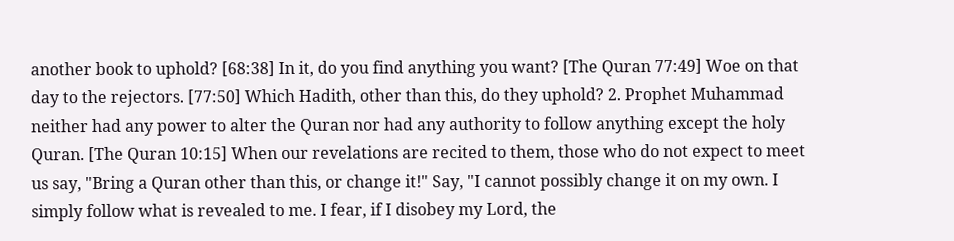another book to uphold? [68:38] In it, do you find anything you want? [The Quran 77:49] Woe on that day to the rejectors. [77:50] Which Hadith, other than this, do they uphold? 2. Prophet Muhammad neither had any power to alter the Quran nor had any authority to follow anything except the holy Quran. [The Quran 10:15] When our revelations are recited to them, those who do not expect to meet us say, "Bring a Quran other than this, or change it!" Say, "I cannot possibly change it on my own. I simply follow what is revealed to me. I fear, if I disobey my Lord, the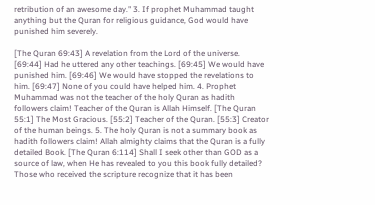retribution of an awesome day." 3. If prophet Muhammad taught anything but the Quran for religious guidance, God would have punished him severely.

[The Quran 69:43] A revelation from the Lord of the universe. [69:44] Had he uttered any other teachings. [69:45] We would have punished him. [69:46] We would have stopped the revelations to him. [69:47] None of you could have helped him. 4. Prophet Muhammad was not the teacher of the holy Quran as hadith followers claim! Teacher of the Quran is Allah Himself. [The Quran 55:1] The Most Gracious. [55:2] Teacher of the Quran. [55:3] Creator of the human beings. 5. The holy Quran is not a summary book as hadith followers claim! Allah almighty claims that the Quran is a fully detailed Book. [The Quran 6:114] Shall I seek other than GOD as a source of law, when He has revealed to you this book fully detailed? Those who received the scripture recognize that it has been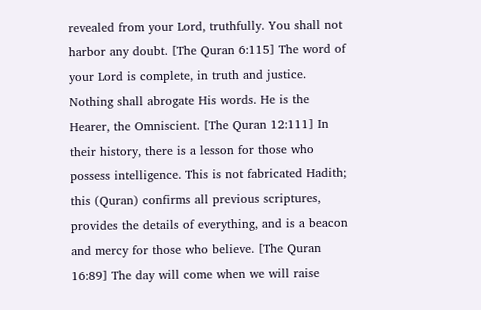revealed from your Lord, truthfully. You shall not harbor any doubt. [The Quran 6:115] The word of your Lord is complete, in truth and justice. Nothing shall abrogate His words. He is the Hearer, the Omniscient. [The Quran 12:111] In their history, there is a lesson for those who possess intelligence. This is not fabricated Hadith; this (Quran) confirms all previous scriptures, provides the details of everything, and is a beacon and mercy for those who believe. [The Quran 16:89] The day will come when we will raise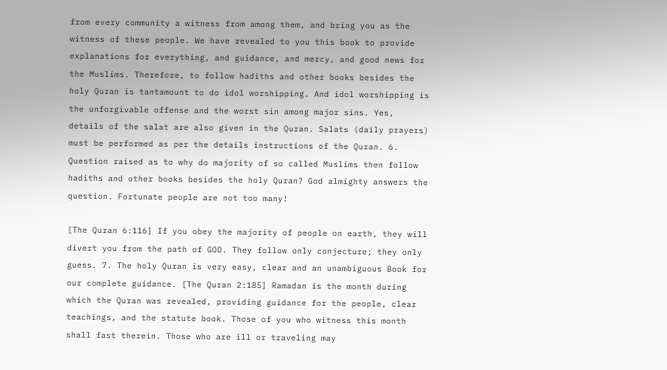from every community a witness from among them, and bring you as the witness of these people. We have revealed to you this book to provide explanations for everything, and guidance, and mercy, and good news for the Muslims. Therefore, to follow hadiths and other books besides the holy Quran is tantamount to do idol worshipping. And idol worshipping is the unforgivable offense and the worst sin among major sins. Yes, details of the salat are also given in the Quran. Salats (daily prayers) must be performed as per the details instructions of the Quran. 6. Question raised as to why do majority of so called Muslims then follow hadiths and other books besides the holy Quran? God almighty answers the question. Fortunate people are not too many!

[The Quran 6:116] If you obey the majority of people on earth, they will divert you from the path of GOD. They follow only conjecture; they only guess. 7. The holy Quran is very easy, clear and an unambiguous Book for our complete guidance. [The Quran 2:185] Ramadan is the month during which the Quran was revealed, providing guidance for the people, clear teachings, and the statute book. Those of you who witness this month shall fast therein. Those who are ill or traveling may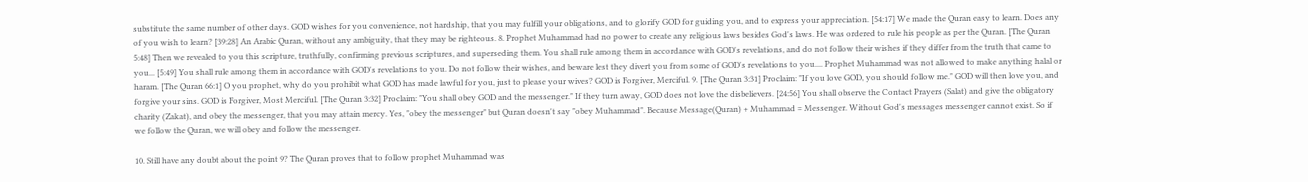substitute the same number of other days. GOD wishes for you convenience, not hardship, that you may fulfill your obligations, and to glorify GOD for guiding you, and to express your appreciation. [54:17] We made the Quran easy to learn. Does any of you wish to learn? [39:28] An Arabic Quran, without any ambiguity, that they may be righteous. 8. Prophet Muhammad had no power to create any religious laws besides God's laws. He was ordered to rule his people as per the Quran. [The Quran 5:48] Then we revealed to you this scripture, truthfully, confirming previous scriptures, and superseding them. You shall rule among them in accordance with GOD's revelations, and do not follow their wishes if they differ from the truth that came to you... [5:49] You shall rule among them in accordance with GOD's revelations to you. Do not follow their wishes, and beware lest they divert you from some of GOD's revelations to you.... Prophet Muhammad was not allowed to make anything halal or haram. [The Quran 66:1] O you prophet, why do you prohibit what GOD has made lawful for you, just to please your wives? GOD is Forgiver, Merciful. 9. [The Quran 3:31] Proclaim: "If you love GOD, you should follow me." GOD will then love you, and forgive your sins. GOD is Forgiver, Most Merciful. [The Quran 3:32] Proclaim: "You shall obey GOD and the messenger." If they turn away, GOD does not love the disbelievers. [24:56] You shall observe the Contact Prayers (Salat) and give the obligatory charity (Zakat), and obey the messenger, that you may attain mercy. Yes, "obey the messenger" but Quran doesn't say "obey Muhammad". Because Message(Quran) + Muhammad = Messenger. Without God's messages messenger cannot exist. So if we follow the Quran, we will obey and follow the messenger.

10. Still have any doubt about the point 9? The Quran proves that to follow prophet Muhammad was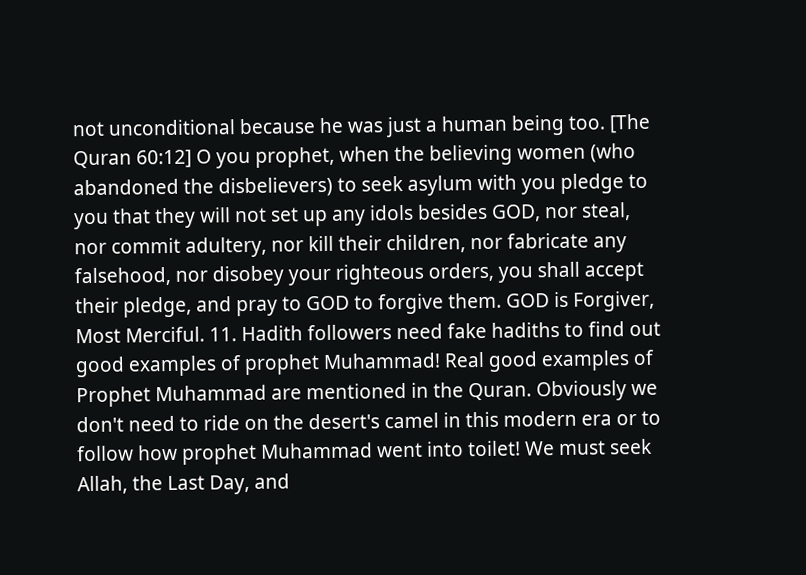not unconditional because he was just a human being too. [The Quran 60:12] O you prophet, when the believing women (who abandoned the disbelievers) to seek asylum with you pledge to you that they will not set up any idols besides GOD, nor steal, nor commit adultery, nor kill their children, nor fabricate any falsehood, nor disobey your righteous orders, you shall accept their pledge, and pray to GOD to forgive them. GOD is Forgiver, Most Merciful. 11. Hadith followers need fake hadiths to find out good examples of prophet Muhammad! Real good examples of Prophet Muhammad are mentioned in the Quran. Obviously we don't need to ride on the desert's camel in this modern era or to follow how prophet Muhammad went into toilet! We must seek Allah, the Last Day, and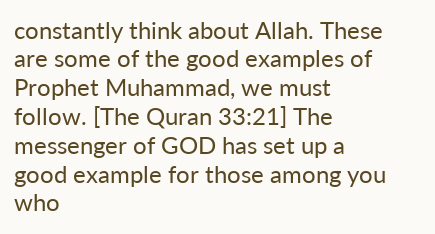constantly think about Allah. These are some of the good examples of Prophet Muhammad, we must follow. [The Quran 33:21] The messenger of GOD has set up a good example for those among you who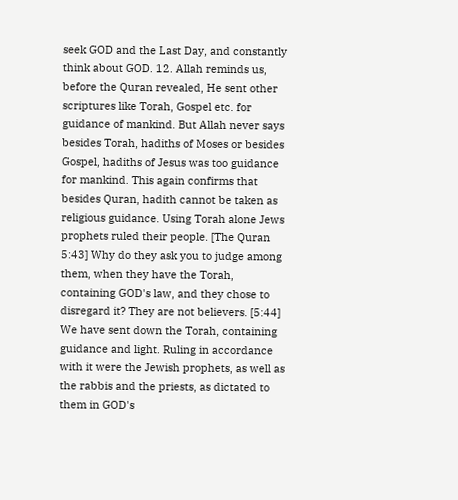seek GOD and the Last Day, and constantly think about GOD. 12. Allah reminds us, before the Quran revealed, He sent other scriptures like Torah, Gospel etc. for guidance of mankind. But Allah never says besides Torah, hadiths of Moses or besides Gospel, hadiths of Jesus was too guidance for mankind. This again confirms that besides Quran, hadith cannot be taken as religious guidance. Using Torah alone Jews prophets ruled their people. [The Quran 5:43] Why do they ask you to judge among them, when they have the Torah, containing GOD's law, and they chose to disregard it? They are not believers. [5:44] We have sent down the Torah, containing guidance and light. Ruling in accordance with it were the Jewish prophets, as well as the rabbis and the priests, as dictated to them in GOD's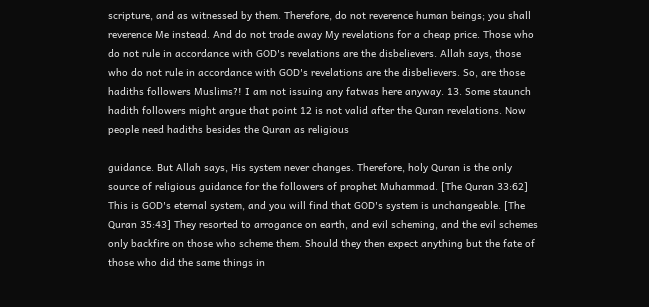scripture, and as witnessed by them. Therefore, do not reverence human beings; you shall reverence Me instead. And do not trade away My revelations for a cheap price. Those who do not rule in accordance with GOD's revelations are the disbelievers. Allah says, those who do not rule in accordance with GOD's revelations are the disbelievers. So, are those hadiths followers Muslims?! I am not issuing any fatwas here anyway. 13. Some staunch hadith followers might argue that point 12 is not valid after the Quran revelations. Now people need hadiths besides the Quran as religious

guidance. But Allah says, His system never changes. Therefore, holy Quran is the only source of religious guidance for the followers of prophet Muhammad. [The Quran 33:62] This is GOD's eternal system, and you will find that GOD's system is unchangeable. [The Quran 35:43] They resorted to arrogance on earth, and evil scheming, and the evil schemes only backfire on those who scheme them. Should they then expect anything but the fate of those who did the same things in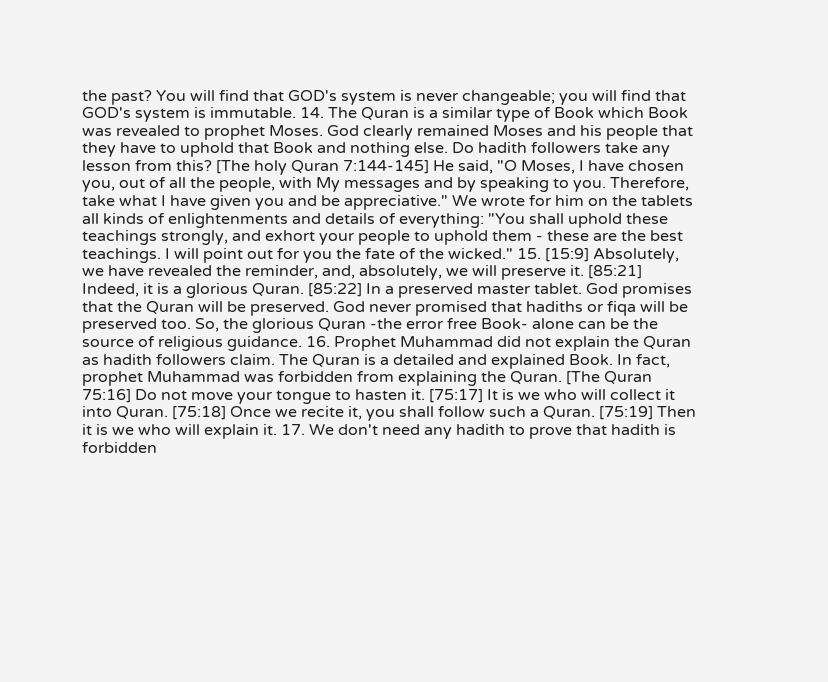the past? You will find that GOD's system is never changeable; you will find that GOD's system is immutable. 14. The Quran is a similar type of Book which Book was revealed to prophet Moses. God clearly remained Moses and his people that they have to uphold that Book and nothing else. Do hadith followers take any lesson from this? [The holy Quran 7:144-145] He said, "O Moses, I have chosen you, out of all the people, with My messages and by speaking to you. Therefore, take what I have given you and be appreciative." We wrote for him on the tablets all kinds of enlightenments and details of everything: "You shall uphold these teachings strongly, and exhort your people to uphold them - these are the best teachings. I will point out for you the fate of the wicked." 15. [15:9] Absolutely, we have revealed the reminder, and, absolutely, we will preserve it. [85:21] Indeed, it is a glorious Quran. [85:22] In a preserved master tablet. God promises that the Quran will be preserved. God never promised that hadiths or fiqa will be preserved too. So, the glorious Quran -the error free Book- alone can be the source of religious guidance. 16. Prophet Muhammad did not explain the Quran as hadith followers claim. The Quran is a detailed and explained Book. In fact, prophet Muhammad was forbidden from explaining the Quran. [The Quran 75:16] Do not move your tongue to hasten it. [75:17] It is we who will collect it into Quran. [75:18] Once we recite it, you shall follow such a Quran. [75:19] Then it is we who will explain it. 17. We don't need any hadith to prove that hadith is forbidden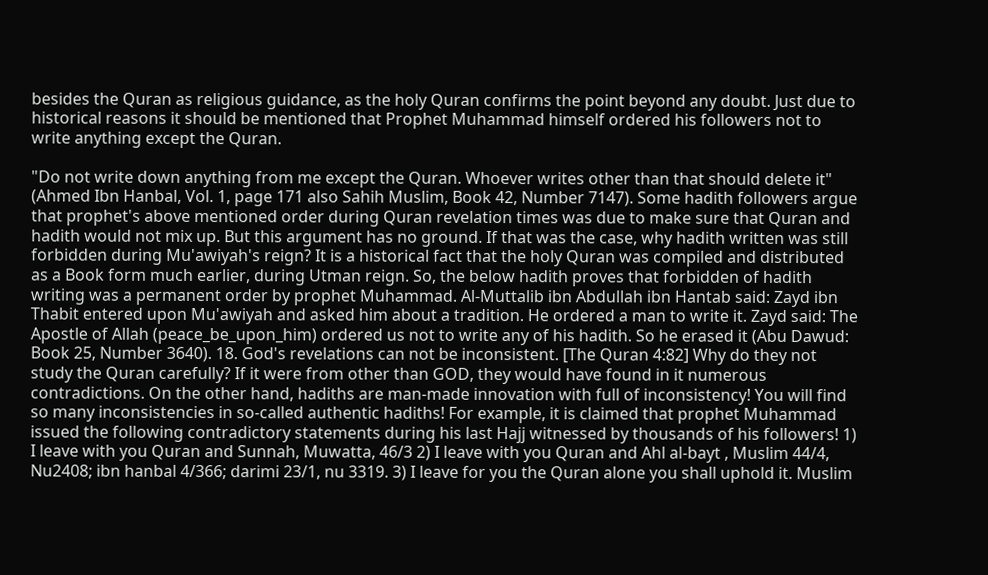besides the Quran as religious guidance, as the holy Quran confirms the point beyond any doubt. Just due to historical reasons it should be mentioned that Prophet Muhammad himself ordered his followers not to write anything except the Quran.

"Do not write down anything from me except the Quran. Whoever writes other than that should delete it" (Ahmed Ibn Hanbal, Vol. 1, page 171 also Sahih Muslim, Book 42, Number 7147). Some hadith followers argue that prophet's above mentioned order during Quran revelation times was due to make sure that Quran and hadith would not mix up. But this argument has no ground. If that was the case, why hadith written was still forbidden during Mu'awiyah's reign? It is a historical fact that the holy Quran was compiled and distributed as a Book form much earlier, during Utman reign. So, the below hadith proves that forbidden of hadith writing was a permanent order by prophet Muhammad. Al-Muttalib ibn Abdullah ibn Hantab said: Zayd ibn Thabit entered upon Mu'awiyah and asked him about a tradition. He ordered a man to write it. Zayd said: The Apostle of Allah (peace_be_upon_him) ordered us not to write any of his hadith. So he erased it (Abu Dawud: Book 25, Number 3640). 18. God's revelations can not be inconsistent. [The Quran 4:82] Why do they not study the Quran carefully? If it were from other than GOD, they would have found in it numerous contradictions. On the other hand, hadiths are man-made innovation with full of inconsistency! You will find so many inconsistencies in so-called authentic hadiths! For example, it is claimed that prophet Muhammad issued the following contradictory statements during his last Hajj witnessed by thousands of his followers! 1) I leave with you Quran and Sunnah, Muwatta, 46/3 2) I leave with you Quran and Ahl al-bayt , Muslim 44/4, Nu2408; ibn hanbal 4/366; darimi 23/1, nu 3319. 3) I leave for you the Quran alone you shall uphold it. Muslim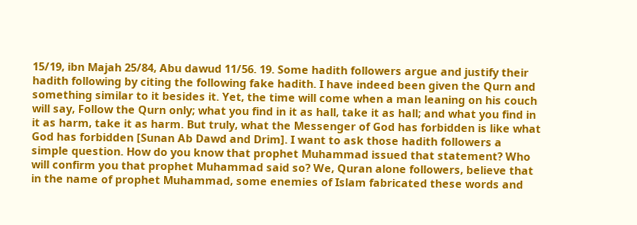15/19, ibn Majah 25/84, Abu dawud 11/56. 19. Some hadith followers argue and justify their hadith following by citing the following fake hadith. I have indeed been given the Qurn and something similar to it besides it. Yet, the time will come when a man leaning on his couch will say, Follow the Qurn only; what you find in it as hall, take it as hall; and what you find in it as harm, take it as harm. But truly, what the Messenger of God has forbidden is like what God has forbidden [Sunan Ab Dawd and Drim]. I want to ask those hadith followers a simple question. How do you know that prophet Muhammad issued that statement? Who will confirm you that prophet Muhammad said so? We, Quran alone followers, believe that in the name of prophet Muhammad, some enemies of Islam fabricated these words and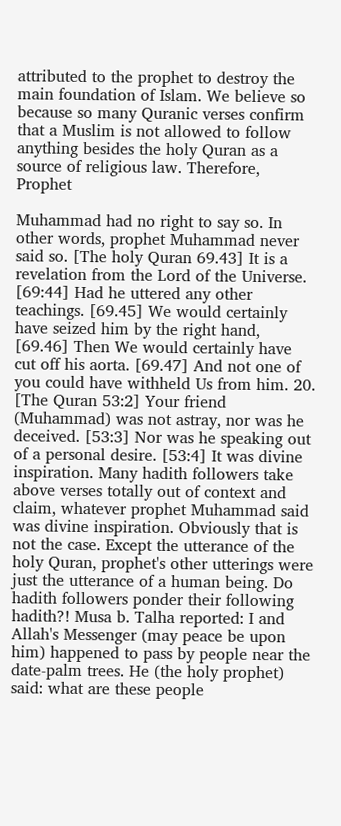attributed to the prophet to destroy the main foundation of Islam. We believe so because so many Quranic verses confirm that a Muslim is not allowed to follow anything besides the holy Quran as a source of religious law. Therefore, Prophet

Muhammad had no right to say so. In other words, prophet Muhammad never said so. [The holy Quran 69.43] It is a revelation from the Lord of the Universe. [69:44] Had he uttered any other teachings. [69.45] We would certainly have seized him by the right hand, [69.46] Then We would certainly have cut off his aorta. [69.47] And not one of you could have withheld Us from him. 20. [The Quran 53:2] Your friend (Muhammad) was not astray, nor was he deceived. [53:3] Nor was he speaking out of a personal desire. [53:4] It was divine inspiration. Many hadith followers take above verses totally out of context and claim, whatever prophet Muhammad said was divine inspiration. Obviously that is not the case. Except the utterance of the holy Quran, prophet's other utterings were just the utterance of a human being. Do hadith followers ponder their following hadith?! Musa b. Talha reported: I and Allah's Messenger (may peace be upon him) happened to pass by people near the date-palm trees. He (the holy prophet) said: what are these people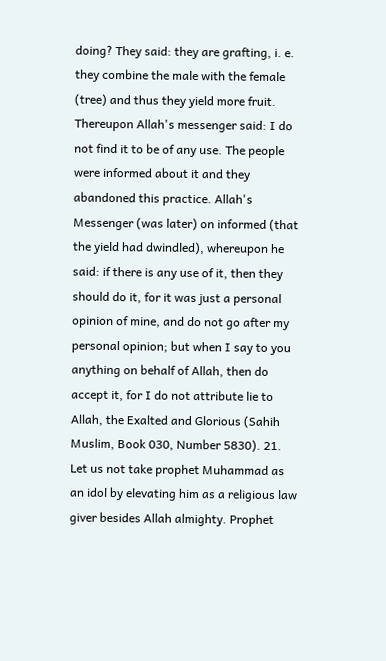doing? They said: they are grafting, i. e. they combine the male with the female (tree) and thus they yield more fruit. Thereupon Allah's messenger said: I do not find it to be of any use. The people were informed about it and they abandoned this practice. Allah's Messenger (was later) on informed (that the yield had dwindled), whereupon he said: if there is any use of it, then they should do it, for it was just a personal opinion of mine, and do not go after my personal opinion; but when I say to you anything on behalf of Allah, then do accept it, for I do not attribute lie to Allah, the Exalted and Glorious (Sahih Muslim, Book 030, Number 5830). 21. Let us not take prophet Muhammad as an idol by elevating him as a religious law giver besides Allah almighty. Prophet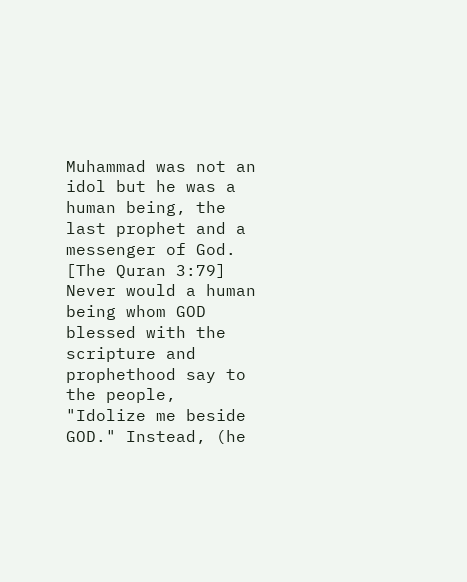Muhammad was not an idol but he was a human being, the last prophet and a messenger of God. [The Quran 3:79] Never would a human being whom GOD blessed with the scripture and prophethood say to the people, "Idolize me beside GOD." Instead, (he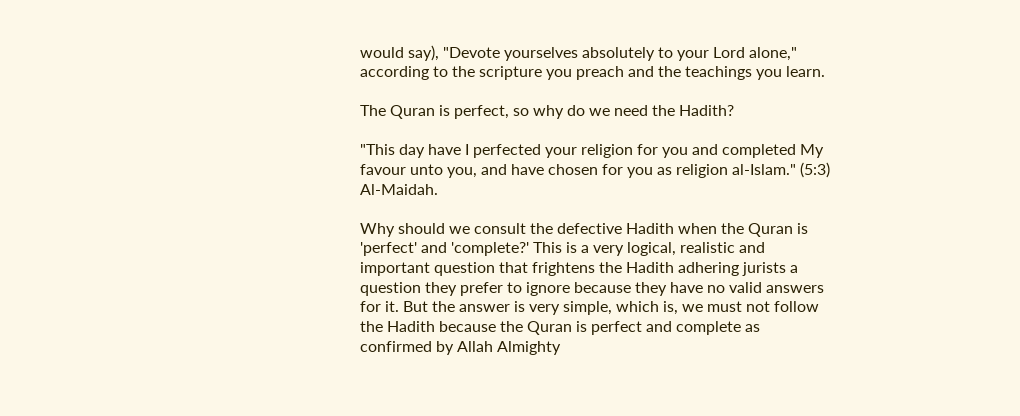would say), "Devote yourselves absolutely to your Lord alone," according to the scripture you preach and the teachings you learn.

The Quran is perfect, so why do we need the Hadith?

"This day have I perfected your religion for you and completed My favour unto you, and have chosen for you as religion al-Islam." (5:3) Al-Maidah.

Why should we consult the defective Hadith when the Quran is 'perfect' and 'complete?' This is a very logical, realistic and important question that frightens the Hadith adhering jurists a question they prefer to ignore because they have no valid answers for it. But the answer is very simple, which is, we must not follow the Hadith because the Quran is perfect and complete as confirmed by Allah Almighty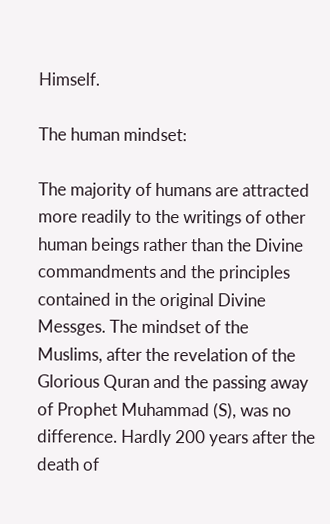Himself.

The human mindset:

The majority of humans are attracted more readily to the writings of other human beings rather than the Divine commandments and the principles contained in the original Divine Messges. The mindset of the Muslims, after the revelation of the Glorious Quran and the passing away of Prophet Muhammad (S), was no difference. Hardly 200 years after the death of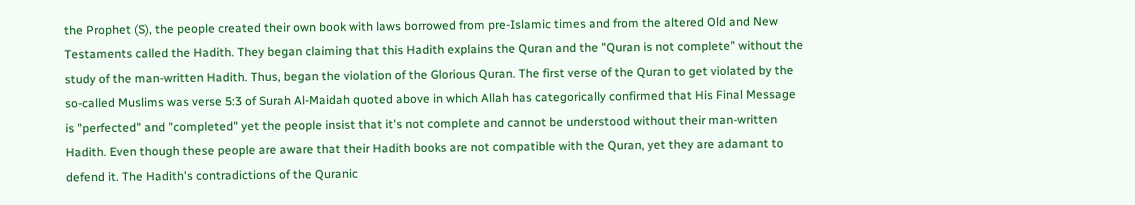the Prophet (S), the people created their own book with laws borrowed from pre-Islamic times and from the altered Old and New Testaments called the Hadith. They began claiming that this Hadith explains the Quran and the "Quran is not complete" without the study of the man-written Hadith. Thus, began the violation of the Glorious Quran. The first verse of the Quran to get violated by the so-called Muslims was verse 5:3 of Surah Al-Maidah quoted above in which Allah has categorically confirmed that His Final Message is "perfected" and "completed" yet the people insist that it's not complete and cannot be understood without their man-written Hadith. Even though these people are aware that their Hadith books are not compatible with the Quran, yet they are adamant to defend it. The Hadith's contradictions of the Quranic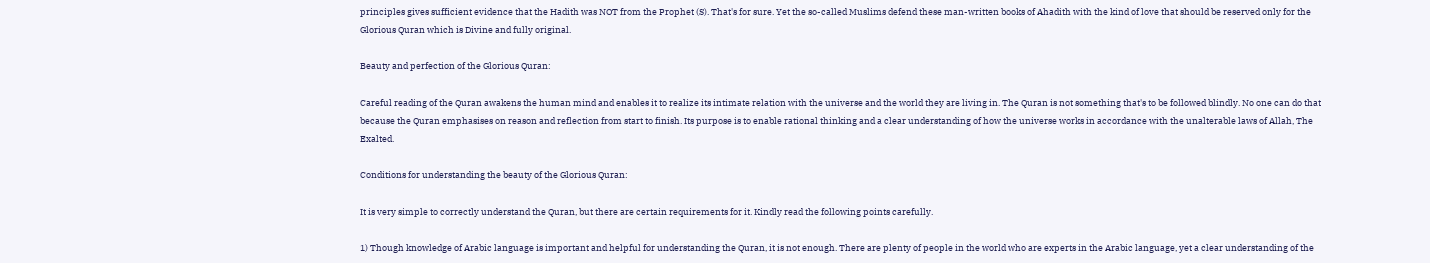principles gives sufficient evidence that the Hadith was NOT from the Prophet (S). That's for sure. Yet the so-called Muslims defend these man-written books of Ahadith with the kind of love that should be reserved only for the Glorious Quran which is Divine and fully original.

Beauty and perfection of the Glorious Quran:

Careful reading of the Quran awakens the human mind and enables it to realize its intimate relation with the universe and the world they are living in. The Quran is not something that's to be followed blindly. No one can do that because the Quran emphasises on reason and reflection from start to finish. Its purpose is to enable rational thinking and a clear understanding of how the universe works in accordance with the unalterable laws of Allah, The Exalted.

Conditions for understanding the beauty of the Glorious Quran:

It is very simple to correctly understand the Quran, but there are certain requirements for it. Kindly read the following points carefully.

1) Though knowledge of Arabic language is important and helpful for understanding the Quran, it is not enough. There are plenty of people in the world who are experts in the Arabic language, yet a clear understanding of the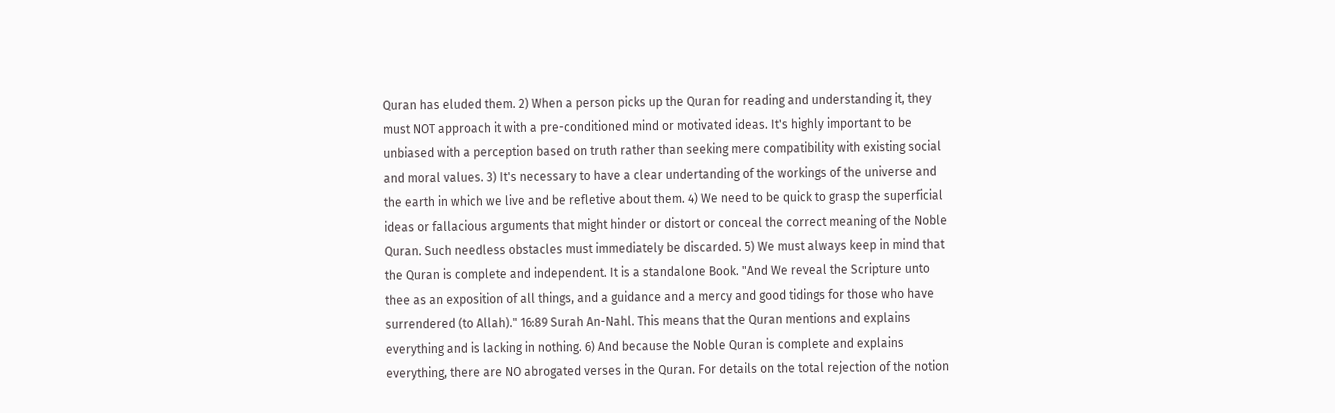Quran has eluded them. 2) When a person picks up the Quran for reading and understanding it, they must NOT approach it with a pre-conditioned mind or motivated ideas. It's highly important to be unbiased with a perception based on truth rather than seeking mere compatibility with existing social and moral values. 3) It's necessary to have a clear undertanding of the workings of the universe and the earth in which we live and be refletive about them. 4) We need to be quick to grasp the superficial ideas or fallacious arguments that might hinder or distort or conceal the correct meaning of the Noble Quran. Such needless obstacles must immediately be discarded. 5) We must always keep in mind that the Quran is complete and independent. It is a standalone Book. "And We reveal the Scripture unto thee as an exposition of all things, and a guidance and a mercy and good tidings for those who have surrendered (to Allah)." 16:89 Surah An-Nahl. This means that the Quran mentions and explains everything and is lacking in nothing. 6) And because the Noble Quran is complete and explains everything, there are NO abrogated verses in the Quran. For details on the total rejection of the notion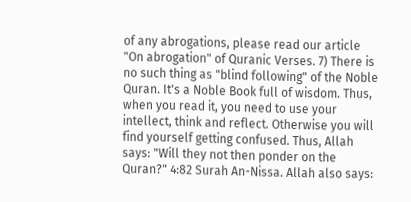of any abrogations, please read our article "On abrogation" of Quranic Verses. 7) There is no such thing as "blind following" of the Noble Quran. It's a Noble Book full of wisdom. Thus, when you read it, you need to use your intellect, think and reflect. Otherwise you will find yourself getting confused. Thus, Allah says: "Will they not then ponder on the Quran?" 4:82 Surah An-Nissa. Allah also says: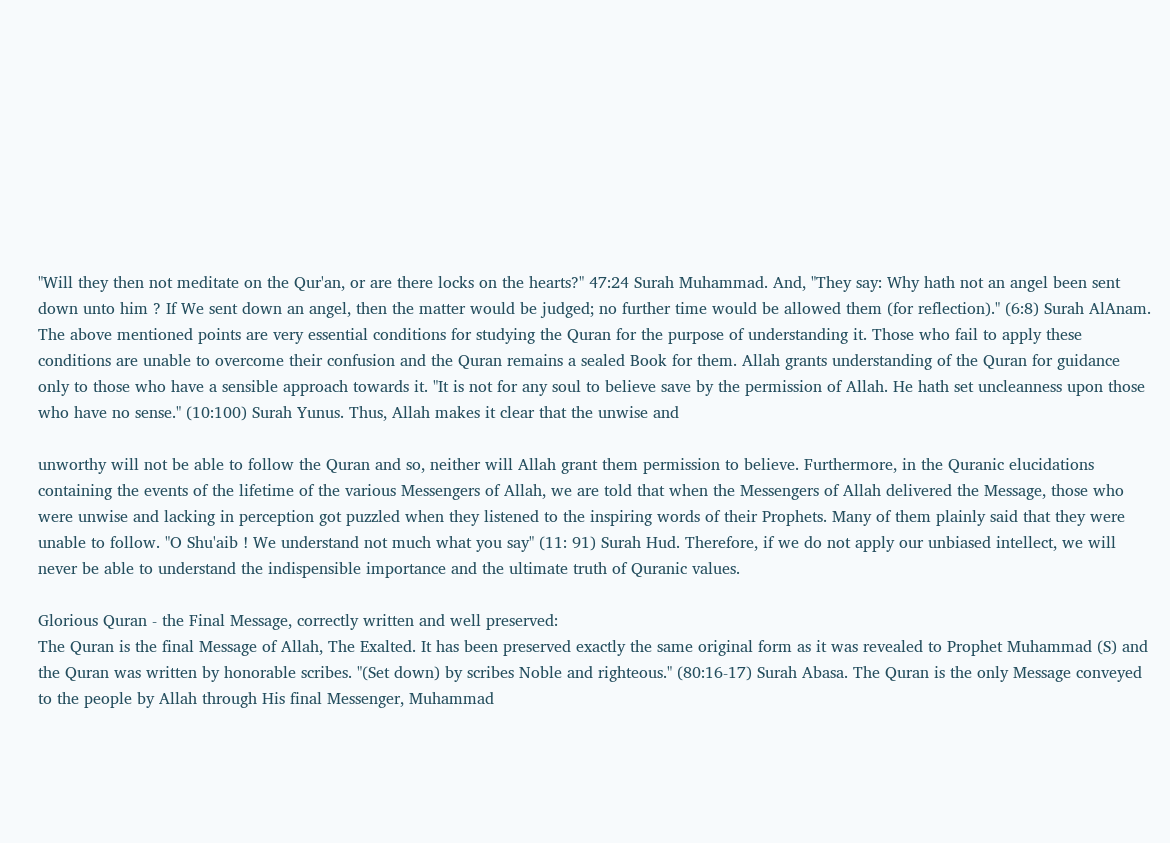"Will they then not meditate on the Qur'an, or are there locks on the hearts?" 47:24 Surah Muhammad. And, "They say: Why hath not an angel been sent down unto him ? If We sent down an angel, then the matter would be judged; no further time would be allowed them (for reflection)." (6:8) Surah AlAnam. The above mentioned points are very essential conditions for studying the Quran for the purpose of understanding it. Those who fail to apply these conditions are unable to overcome their confusion and the Quran remains a sealed Book for them. Allah grants understanding of the Quran for guidance only to those who have a sensible approach towards it. "It is not for any soul to believe save by the permission of Allah. He hath set uncleanness upon those who have no sense." (10:100) Surah Yunus. Thus, Allah makes it clear that the unwise and

unworthy will not be able to follow the Quran and so, neither will Allah grant them permission to believe. Furthermore, in the Quranic elucidations containing the events of the lifetime of the various Messengers of Allah, we are told that when the Messengers of Allah delivered the Message, those who were unwise and lacking in perception got puzzled when they listened to the inspiring words of their Prophets. Many of them plainly said that they were unable to follow. "O Shu'aib ! We understand not much what you say" (11: 91) Surah Hud. Therefore, if we do not apply our unbiased intellect, we will never be able to understand the indispensible importance and the ultimate truth of Quranic values.

Glorious Quran - the Final Message, correctly written and well preserved:
The Quran is the final Message of Allah, The Exalted. It has been preserved exactly the same original form as it was revealed to Prophet Muhammad (S) and the Quran was written by honorable scribes. "(Set down) by scribes Noble and righteous." (80:16-17) Surah Abasa. The Quran is the only Message conveyed to the people by Allah through His final Messenger, Muhammad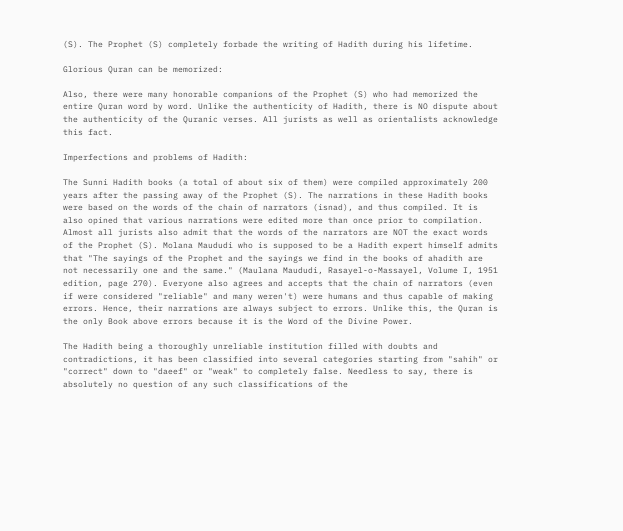(S). The Prophet (S) completely forbade the writing of Hadith during his lifetime.

Glorious Quran can be memorized:

Also, there were many honorable companions of the Prophet (S) who had memorized the entire Quran word by word. Unlike the authenticity of Hadith, there is NO dispute about the authenticity of the Quranic verses. All jurists as well as orientalists acknowledge this fact.

Imperfections and problems of Hadith:

The Sunni Hadith books (a total of about six of them) were compiled approximately 200 years after the passing away of the Prophet (S). The narrations in these Hadith books were based on the words of the chain of narrators (isnad), and thus compiled. It is also opined that various narrations were edited more than once prior to compilation. Almost all jurists also admit that the words of the narrators are NOT the exact words of the Prophet (S). Molana Maududi who is supposed to be a Hadith expert himself admits that "The sayings of the Prophet and the sayings we find in the books of ahadith are not necessarily one and the same." (Maulana Maududi, Rasayel-o-Massayel, Volume I, 1951 edition, page 270). Everyone also agrees and accepts that the chain of narrators (even if were considered "reliable" and many weren't) were humans and thus capable of making errors. Hence, their narrations are always subject to errors. Unlike this, the Quran is the only Book above errors because it is the Word of the Divine Power.

The Hadith being a thoroughly unreliable institution filled with doubts and contradictions, it has been classified into several categories starting from "sahih" or "correct" down to "daeef" or "weak" to completely false. Needless to say, there is absolutely no question of any such classifications of the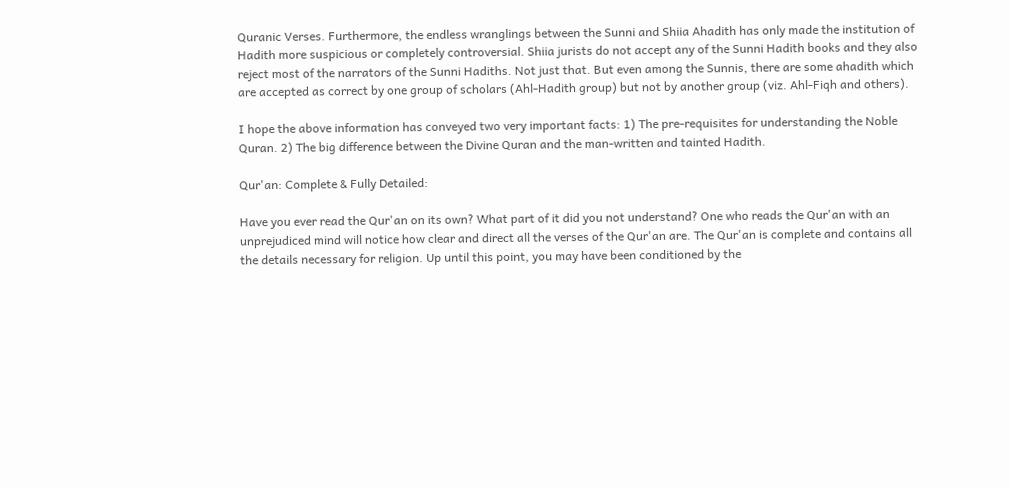Quranic Verses. Furthermore, the endless wranglings between the Sunni and Shiia Ahadith has only made the institution of Hadith more suspicious or completely controversial. Shiia jurists do not accept any of the Sunni Hadith books and they also reject most of the narrators of the Sunni Hadiths. Not just that. But even among the Sunnis, there are some ahadith which are accepted as correct by one group of scholars (Ahl-Hadith group) but not by another group (viz. Ahl-Fiqh and others).

I hope the above information has conveyed two very important facts: 1) The pre-requisites for understanding the Noble Quran. 2) The big difference between the Divine Quran and the man-written and tainted Hadith.

Qur'an: Complete & Fully Detailed:

Have you ever read the Qur'an on its own? What part of it did you not understand? One who reads the Qur'an with an unprejudiced mind will notice how clear and direct all the verses of the Qur'an are. The Qur'an is complete and contains all the details necessary for religion. Up until this point, you may have been conditioned by the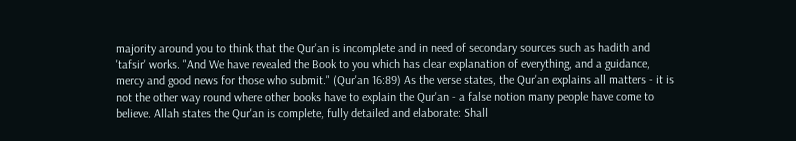majority around you to think that the Qur'an is incomplete and in need of secondary sources such as hadith and 'tafsir' works. "And We have revealed the Book to you which has clear explanation of everything, and a guidance, mercy and good news for those who submit." (Qur'an 16:89) As the verse states, the Qur'an explains all matters - it is not the other way round where other books have to explain the Qur'an - a false notion many people have come to believe. Allah states the Qur'an is complete, fully detailed and elaborate: Shall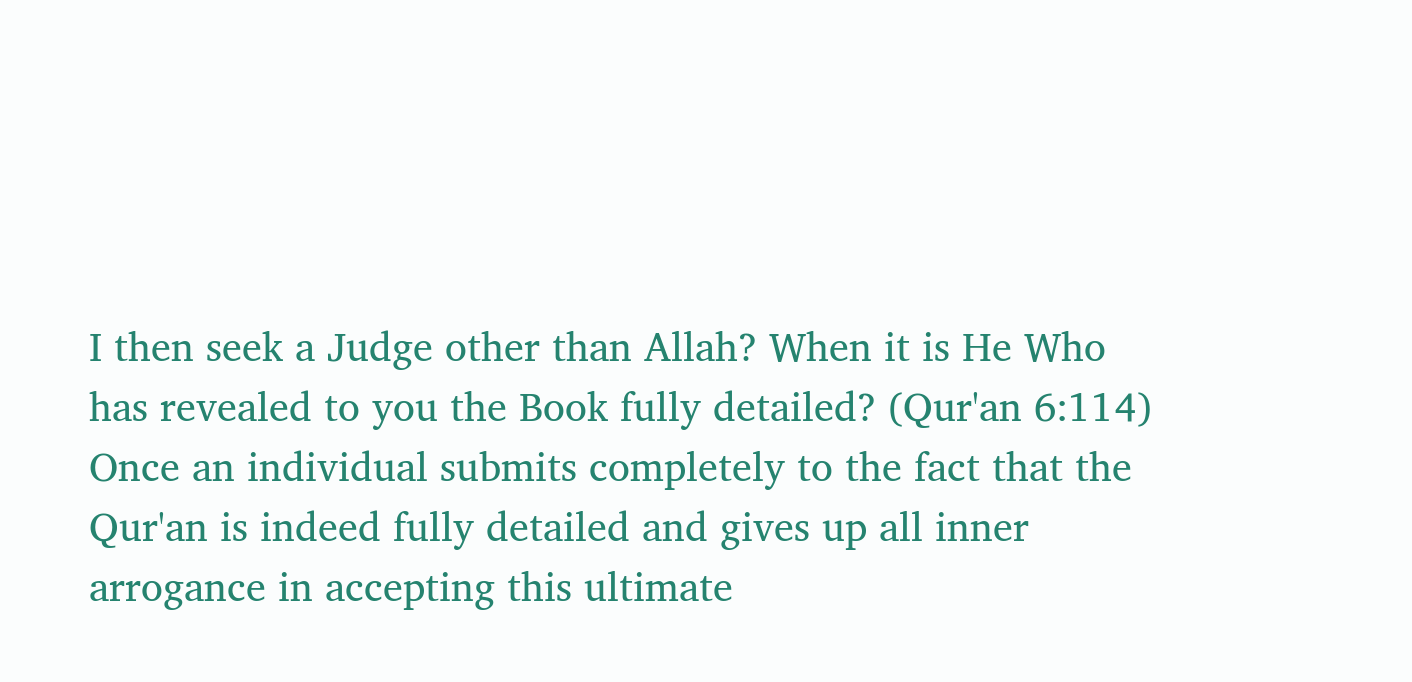I then seek a Judge other than Allah? When it is He Who has revealed to you the Book fully detailed? (Qur'an 6:114) Once an individual submits completely to the fact that the Qur'an is indeed fully detailed and gives up all inner arrogance in accepting this ultimate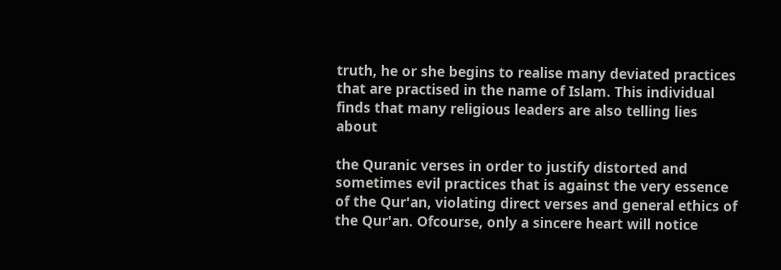truth, he or she begins to realise many deviated practices that are practised in the name of Islam. This individual finds that many religious leaders are also telling lies about

the Quranic verses in order to justify distorted and sometimes evil practices that is against the very essence of the Qur'an, violating direct verses and general ethics of the Qur'an. Ofcourse, only a sincere heart will notice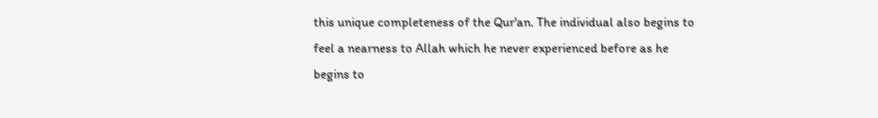this unique completeness of the Qur'an. The individual also begins to feel a nearness to Allah which he never experienced before as he begins to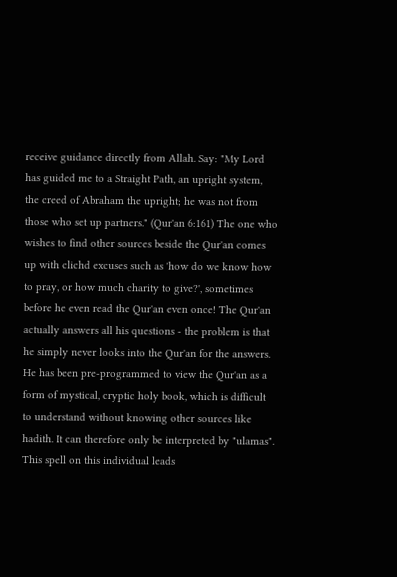receive guidance directly from Allah. Say: "My Lord has guided me to a Straight Path, an upright system, the creed of Abraham the upright; he was not from those who set up partners." (Qur'an 6:161) The one who wishes to find other sources beside the Qur'an comes up with clichd excuses such as 'how do we know how to pray, or how much charity to give?', sometimes before he even read the Qur'an even once! The Qur'an actually answers all his questions - the problem is that he simply never looks into the Qur'an for the answers. He has been pre-programmed to view the Qur'an as a form of mystical, cryptic holy book, which is difficult to understand without knowing other sources like hadith. It can therefore only be interpreted by "ulamas". This spell on this individual leads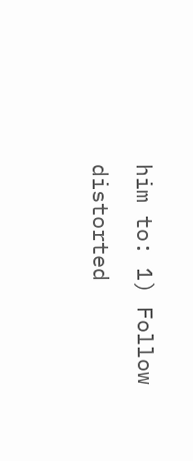him to: 1) Follow distorted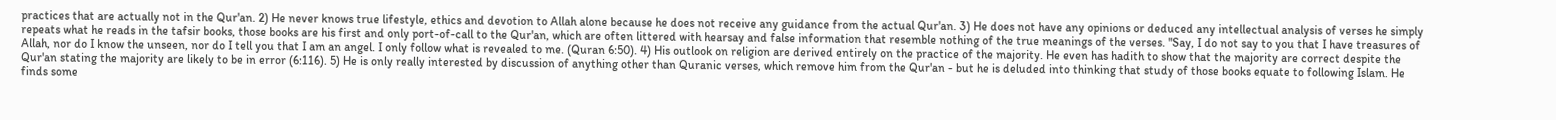practices that are actually not in the Qur'an. 2) He never knows true lifestyle, ethics and devotion to Allah alone because he does not receive any guidance from the actual Qur'an. 3) He does not have any opinions or deduced any intellectual analysis of verses he simply repeats what he reads in the tafsir books, those books are his first and only port-of-call to the Qur'an, which are often littered with hearsay and false information that resemble nothing of the true meanings of the verses. "Say, I do not say to you that I have treasures of Allah, nor do I know the unseen, nor do I tell you that I am an angel. I only follow what is revealed to me. (Quran 6:50). 4) His outlook on religion are derived entirely on the practice of the majority. He even has hadith to show that the majority are correct despite the Qur'an stating the majority are likely to be in error (6:116). 5) He is only really interested by discussion of anything other than Quranic verses, which remove him from the Qur'an - but he is deluded into thinking that study of those books equate to following Islam. He finds some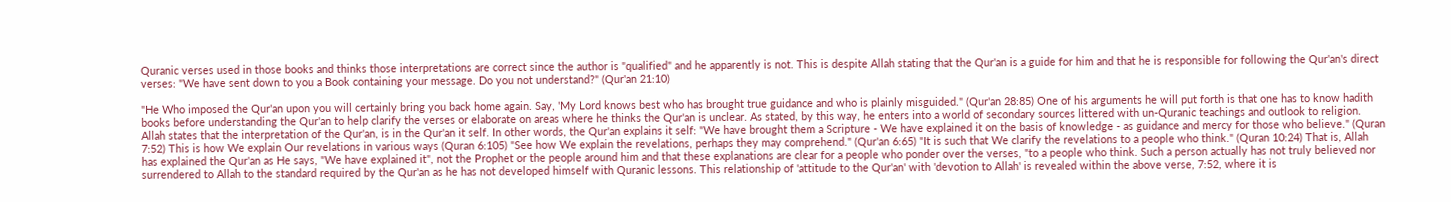Quranic verses used in those books and thinks those interpretations are correct since the author is "qualified" and he apparently is not. This is despite Allah stating that the Qur'an is a guide for him and that he is responsible for following the Qur'an's direct verses: "We have sent down to you a Book containing your message. Do you not understand?" (Qur'an 21:10)

"He Who imposed the Qur'an upon you will certainly bring you back home again. Say, 'My Lord knows best who has brought true guidance and who is plainly misguided." (Qur'an 28:85) One of his arguments he will put forth is that one has to know hadith books before understanding the Qur'an to help clarify the verses or elaborate on areas where he thinks the Qur'an is unclear. As stated, by this way, he enters into a world of secondary sources littered with un-Quranic teachings and outlook to religion. Allah states that the interpretation of the Qur'an, is in the Qur'an it self. In other words, the Qur'an explains it self: "We have brought them a Scripture - We have explained it on the basis of knowledge - as guidance and mercy for those who believe." (Quran 7:52) This is how We explain Our revelations in various ways (Quran 6:105) "See how We explain the revelations, perhaps they may comprehend." (Qur'an 6:65) "It is such that We clarify the revelations to a people who think." (Quran 10:24) That is, Allah has explained the Qur'an as He says, "We have explained it", not the Prophet or the people around him and that these explanations are clear for a people who ponder over the verses, "to a people who think. Such a person actually has not truly believed nor surrendered to Allah to the standard required by the Qur'an as he has not developed himself with Quranic lessons. This relationship of 'attitude to the Qur'an' with 'devotion to Allah' is revealed within the above verse, 7:52, where it is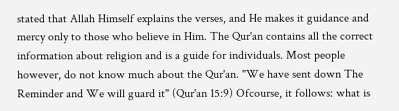stated that Allah Himself explains the verses, and He makes it guidance and mercy only to those who believe in Him. The Qur'an contains all the correct information about religion and is a guide for individuals. Most people however, do not know much about the Qur'an. "We have sent down The Reminder and We will guard it" (Qur'an 15:9) Ofcourse, it follows: what is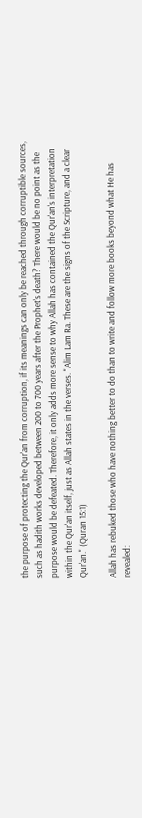the purpose of protecting the Qur'an from corruption, if its meanings can only be reached through corruptible sources, such as hadith works developed between 200 to 700 years after the Prophet's death? There would be no point as the purpose would be defeated. Therefore, it only adds more sense to why Allah has contained the Qur'an's interpretation within the Qur'an itself, just as Allah states in the verses. "Alim Lam Ra. These are the signs of the Scripture, and a clear Qur'an." (Quran 15:1)

Allah has rebuked those who have nothing better to do than to write and follow more books beyond what He has revealed: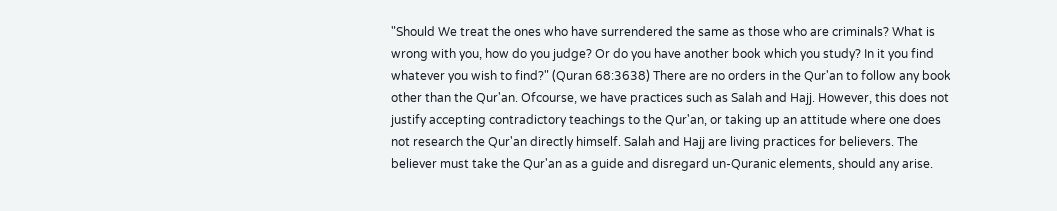"Should We treat the ones who have surrendered the same as those who are criminals? What is wrong with you, how do you judge? Or do you have another book which you study? In it you find whatever you wish to find?" (Quran 68:3638) There are no orders in the Qur'an to follow any book other than the Qur'an. Ofcourse, we have practices such as Salah and Hajj. However, this does not justify accepting contradictory teachings to the Qur'an, or taking up an attitude where one does not research the Qur'an directly himself. Salah and Hajj are living practices for believers. The believer must take the Qur'an as a guide and disregard un-Quranic elements, should any arise.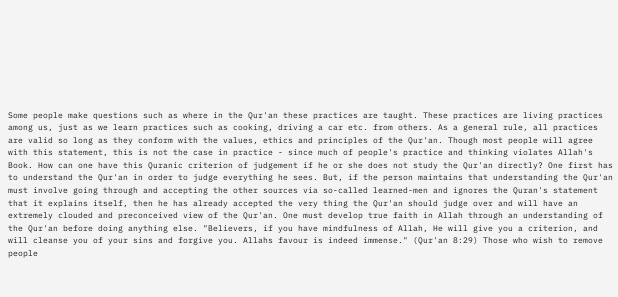Some people make questions such as where in the Qur'an these practices are taught. These practices are living practices among us, just as we learn practices such as cooking, driving a car etc. from others. As a general rule, all practices are valid so long as they conform with the values, ethics and principles of the Qur'an. Though most people will agree with this statement, this is not the case in practice - since much of people's practice and thinking violates Allah's Book. How can one have this Quranic criterion of judgement if he or she does not study the Qur'an directly? One first has to understand the Qur'an in order to judge everything he sees. But, if the person maintains that understanding the Qur'an must involve going through and accepting the other sources via so-called learned-men and ignores the Quran's statement that it explains itself, then he has already accepted the very thing the Qur'an should judge over and will have an extremely clouded and preconceived view of the Qur'an. One must develop true faith in Allah through an understanding of the Qur'an before doing anything else. "Believers, if you have mindfulness of Allah, He will give you a criterion, and will cleanse you of your sins and forgive you. Allahs favour is indeed immense." (Qur'an 8:29) Those who wish to remove people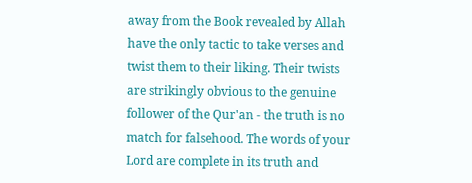away from the Book revealed by Allah have the only tactic to take verses and twist them to their liking. Their twists are strikingly obvious to the genuine follower of the Qur'an - the truth is no match for falsehood. The words of your Lord are complete in its truth and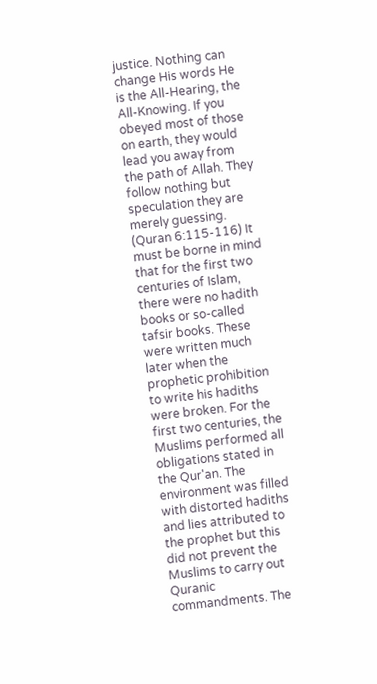justice. Nothing can change His words He is the All-Hearing, the All-Knowing. If you obeyed most of those on earth, they would lead you away from the path of Allah. They follow nothing but speculation they are merely guessing. (Quran 6:115-116) It must be borne in mind that for the first two centuries of Islam, there were no hadith books or so-called tafsir books. These were written much later when the prophetic prohibition to write his hadiths were broken. For the first two centuries, the Muslims performed all obligations stated in the Qur'an. The environment was filled with distorted hadiths and lies attributed to the prophet but this did not prevent the Muslims to carry out Quranic commandments. The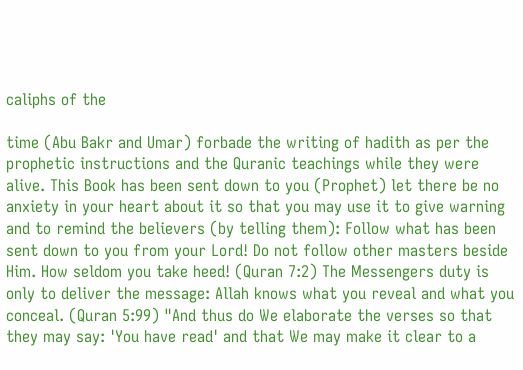caliphs of the

time (Abu Bakr and Umar) forbade the writing of hadith as per the prophetic instructions and the Quranic teachings while they were alive. This Book has been sent down to you (Prophet) let there be no anxiety in your heart about it so that you may use it to give warning and to remind the believers (by telling them): Follow what has been sent down to you from your Lord! Do not follow other masters beside Him. How seldom you take heed! (Quran 7:2) The Messengers duty is only to deliver the message: Allah knows what you reveal and what you conceal. (Quran 5:99) "And thus do We elaborate the verses so that they may say: 'You have read' and that We may make it clear to a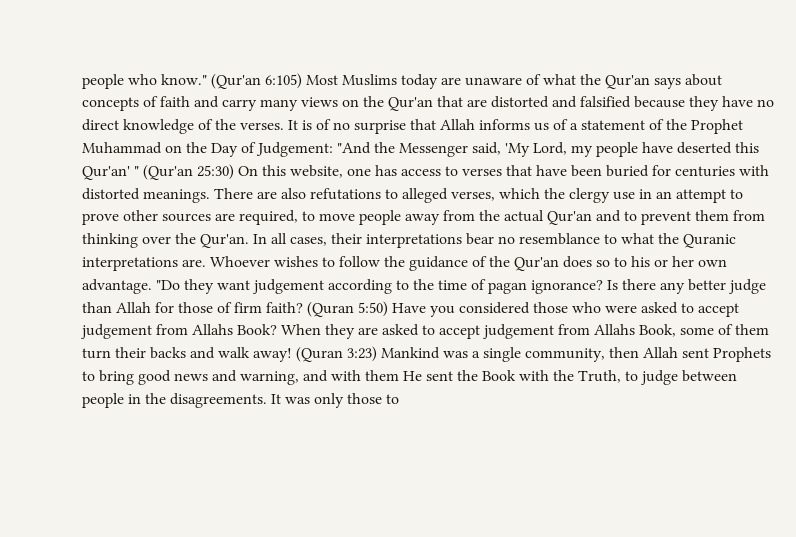people who know." (Qur'an 6:105) Most Muslims today are unaware of what the Qur'an says about concepts of faith and carry many views on the Qur'an that are distorted and falsified because they have no direct knowledge of the verses. It is of no surprise that Allah informs us of a statement of the Prophet Muhammad on the Day of Judgement: "And the Messenger said, 'My Lord, my people have deserted this Qur'an' " (Qur'an 25:30) On this website, one has access to verses that have been buried for centuries with distorted meanings. There are also refutations to alleged verses, which the clergy use in an attempt to prove other sources are required, to move people away from the actual Qur'an and to prevent them from thinking over the Qur'an. In all cases, their interpretations bear no resemblance to what the Quranic interpretations are. Whoever wishes to follow the guidance of the Qur'an does so to his or her own advantage. "Do they want judgement according to the time of pagan ignorance? Is there any better judge than Allah for those of firm faith? (Quran 5:50) Have you considered those who were asked to accept judgement from Allahs Book? When they are asked to accept judgement from Allahs Book, some of them turn their backs and walk away! (Quran 3:23) Mankind was a single community, then Allah sent Prophets to bring good news and warning, and with them He sent the Book with the Truth, to judge between people in the disagreements. It was only those to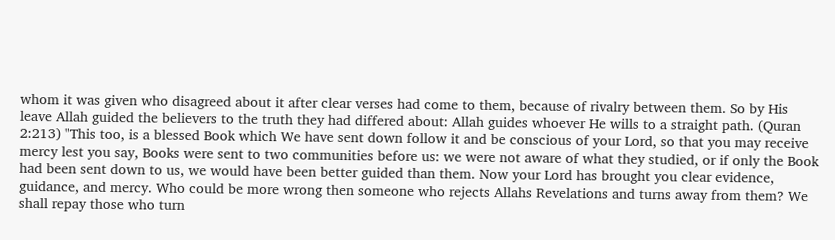whom it was given who disagreed about it after clear verses had come to them, because of rivalry between them. So by His leave Allah guided the believers to the truth they had differed about: Allah guides whoever He wills to a straight path. (Quran 2:213) "This too, is a blessed Book which We have sent down follow it and be conscious of your Lord, so that you may receive mercy lest you say, Books were sent to two communities before us: we were not aware of what they studied, or if only the Book had been sent down to us, we would have been better guided than them. Now your Lord has brought you clear evidence, guidance, and mercy. Who could be more wrong then someone who rejects Allahs Revelations and turns away from them? We shall repay those who turn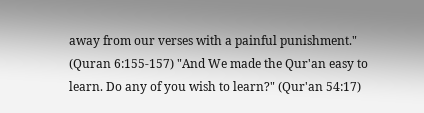away from our verses with a painful punishment." (Quran 6:155-157) "And We made the Qur'an easy to learn. Do any of you wish to learn?" (Qur'an 54:17)